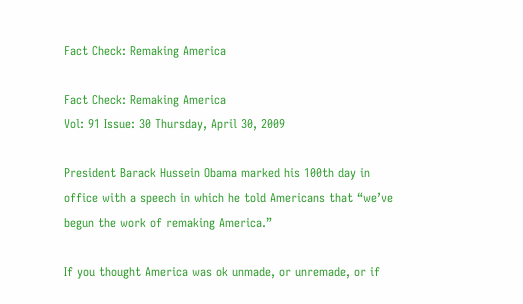Fact Check: Remaking America

Fact Check: Remaking America
Vol: 91 Issue: 30 Thursday, April 30, 2009

President Barack Hussein Obama marked his 100th day in office with a speech in which he told Americans that “we’ve begun the work of remaking America.”

If you thought America was ok unmade, or unremade, or if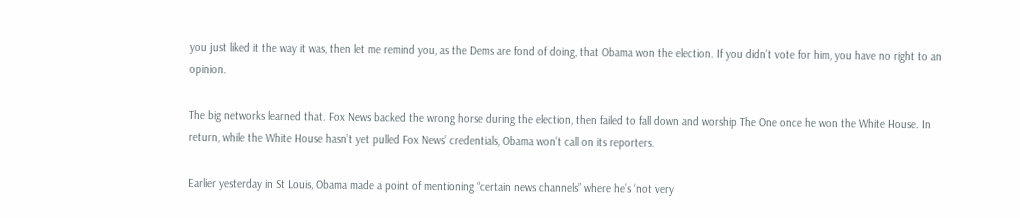you just liked it the way it was, then let me remind you, as the Dems are fond of doing, that Obama won the election. If you didn’t vote for him, you have no right to an opinion.

The big networks learned that. Fox News backed the wrong horse during the election, then failed to fall down and worship The One once he won the White House. In return, while the White House hasn’t yet pulled Fox News’ credentials, Obama won’t call on its reporters.

Earlier yesterday in St Louis, Obama made a point of mentioning “certain news channels” where he’s ‘not very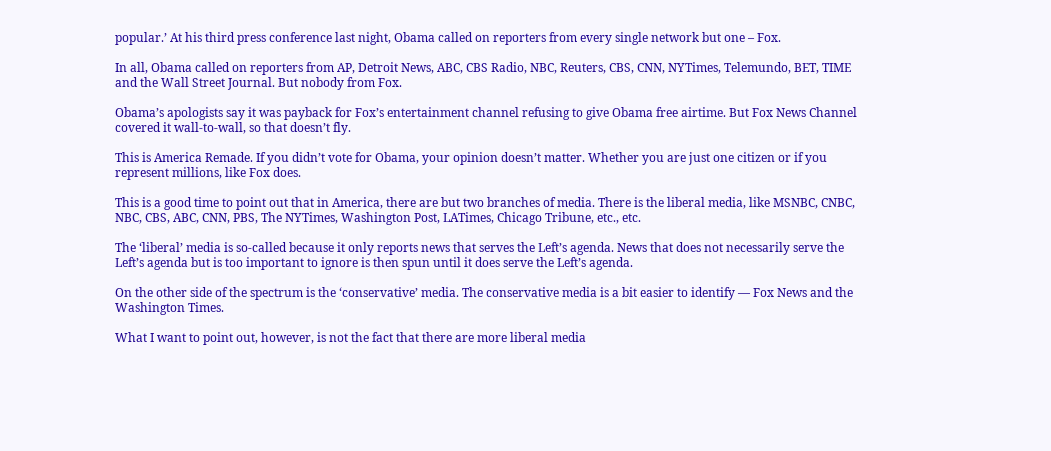popular.’ At his third press conference last night, Obama called on reporters from every single network but one – Fox.

In all, Obama called on reporters from AP, Detroit News, ABC, CBS Radio, NBC, Reuters, CBS, CNN, NYTimes, Telemundo, BET, TIME and the Wall Street Journal. But nobody from Fox.

Obama’s apologists say it was payback for Fox’s entertainment channel refusing to give Obama free airtime. But Fox News Channel covered it wall-to-wall, so that doesn’t fly.

This is America Remade. If you didn’t vote for Obama, your opinion doesn’t matter. Whether you are just one citizen or if you represent millions, like Fox does.

This is a good time to point out that in America, there are but two branches of media. There is the liberal media, like MSNBC, CNBC, NBC, CBS, ABC, CNN, PBS, The NYTimes, Washington Post, LATimes, Chicago Tribune, etc., etc.

The ‘liberal’ media is so-called because it only reports news that serves the Left’s agenda. News that does not necessarily serve the Left’s agenda but is too important to ignore is then spun until it does serve the Left’s agenda.

On the other side of the spectrum is the ‘conservative’ media. The conservative media is a bit easier to identify — Fox News and the Washington Times.

What I want to point out, however, is not the fact that there are more liberal media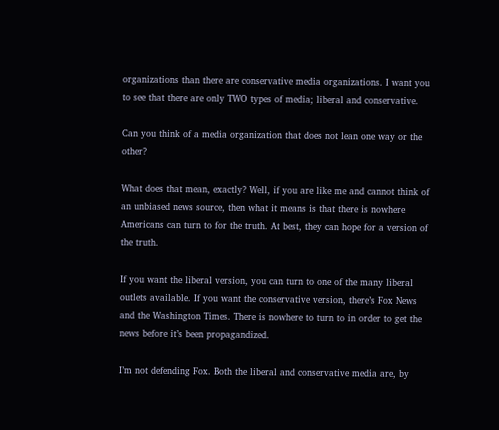organizations than there are conservative media organizations. I want you to see that there are only TWO types of media; liberal and conservative.

Can you think of a media organization that does not lean one way or the other?

What does that mean, exactly? Well, if you are like me and cannot think of an unbiased news source, then what it means is that there is nowhere Americans can turn to for the truth. At best, they can hope for a version of the truth.

If you want the liberal version, you can turn to one of the many liberal outlets available. If you want the conservative version, there’s Fox News and the Washington Times. There is nowhere to turn to in order to get the news before it’s been propagandized.

I’m not defending Fox. Both the liberal and conservative media are, by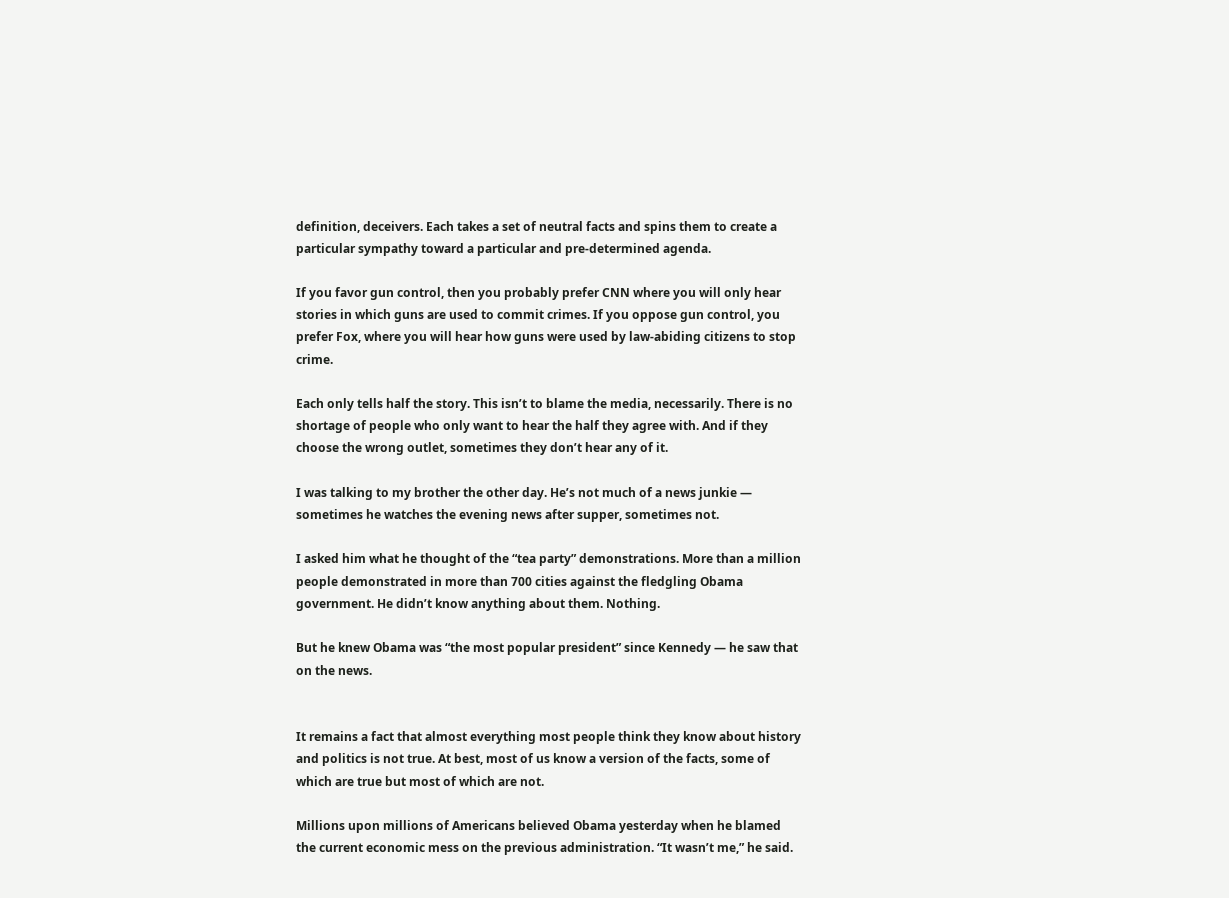definition, deceivers. Each takes a set of neutral facts and spins them to create a particular sympathy toward a particular and pre-determined agenda.

If you favor gun control, then you probably prefer CNN where you will only hear stories in which guns are used to commit crimes. If you oppose gun control, you prefer Fox, where you will hear how guns were used by law-abiding citizens to stop crime.

Each only tells half the story. This isn’t to blame the media, necessarily. There is no shortage of people who only want to hear the half they agree with. And if they choose the wrong outlet, sometimes they don’t hear any of it.

I was talking to my brother the other day. He’s not much of a news junkie — sometimes he watches the evening news after supper, sometimes not.

I asked him what he thought of the “tea party” demonstrations. More than a million people demonstrated in more than 700 cities against the fledgling Obama government. He didn’t know anything about them. Nothing.

But he knew Obama was “the most popular president” since Kennedy — he saw that on the news.


It remains a fact that almost everything most people think they know about history and politics is not true. At best, most of us know a version of the facts, some of which are true but most of which are not.

Millions upon millions of Americans believed Obama yesterday when he blamed the current economic mess on the previous administration. “It wasn’t me,” he said.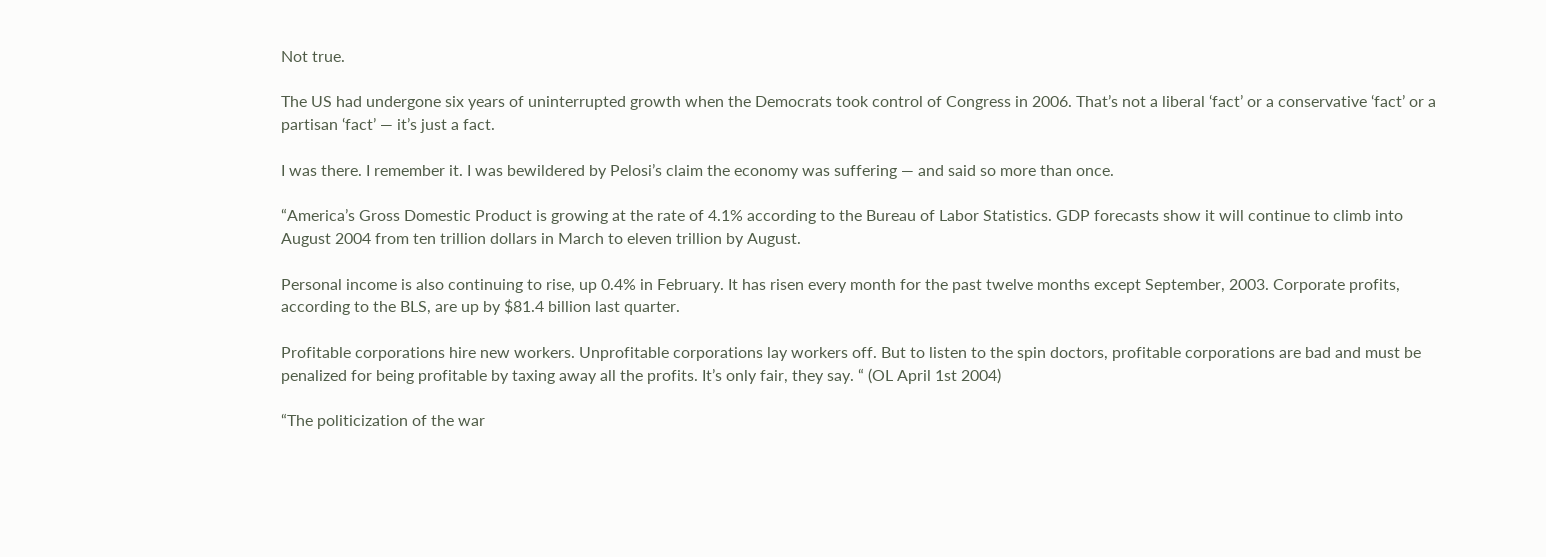Not true.

The US had undergone six years of uninterrupted growth when the Democrats took control of Congress in 2006. That’s not a liberal ‘fact’ or a conservative ‘fact’ or a partisan ‘fact’ — it’s just a fact.

I was there. I remember it. I was bewildered by Pelosi’s claim the economy was suffering — and said so more than once.

“America’s Gross Domestic Product is growing at the rate of 4.1% according to the Bureau of Labor Statistics. GDP forecasts show it will continue to climb into August 2004 from ten trillion dollars in March to eleven trillion by August.

Personal income is also continuing to rise, up 0.4% in February. It has risen every month for the past twelve months except September, 2003. Corporate profits, according to the BLS, are up by $81.4 billion last quarter.

Profitable corporations hire new workers. Unprofitable corporations lay workers off. But to listen to the spin doctors, profitable corporations are bad and must be penalized for being profitable by taxing away all the profits. It’s only fair, they say. “ (OL April 1st 2004)

“The politicization of the war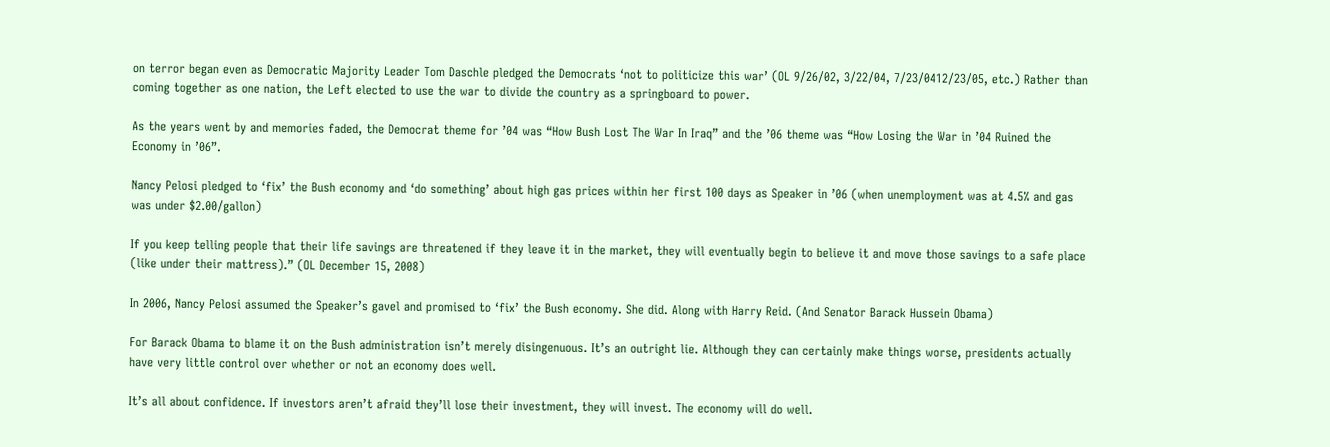on terror began even as Democratic Majority Leader Tom Daschle pledged the Democrats ‘not to politicize this war’ (OL 9/26/02, 3/22/04, 7/23/0412/23/05, etc.) Rather than coming together as one nation, the Left elected to use the war to divide the country as a springboard to power.

As the years went by and memories faded, the Democrat theme for ’04 was “How Bush Lost The War In Iraq” and the ’06 theme was “How Losing the War in ’04 Ruined the Economy in ’06”.

Nancy Pelosi pledged to ‘fix’ the Bush economy and ‘do something’ about high gas prices within her first 100 days as Speaker in ’06 (when unemployment was at 4.5% and gas was under $2.00/gallon)

If you keep telling people that their life savings are threatened if they leave it in the market, they will eventually begin to believe it and move those savings to a safe place (like under their mattress).” (OL December 15, 2008)

In 2006, Nancy Pelosi assumed the Speaker’s gavel and promised to ‘fix’ the Bush economy. She did. Along with Harry Reid. (And Senator Barack Hussein Obama)

For Barack Obama to blame it on the Bush administration isn’t merely disingenuous. It’s an outright lie. Although they can certainly make things worse, presidents actually have very little control over whether or not an economy does well.

It’s all about confidence. If investors aren’t afraid they’ll lose their investment, they will invest. The economy will do well.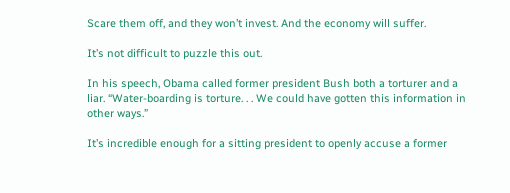Scare them off, and they won’t invest. And the economy will suffer.

It’s not difficult to puzzle this out.

In his speech, Obama called former president Bush both a torturer and a liar. “Water-boarding is torture. . . We could have gotten this information in other ways.”

It’s incredible enough for a sitting president to openly accuse a former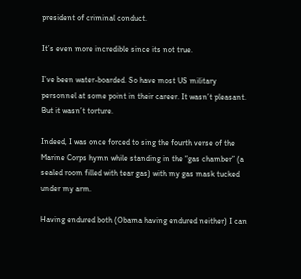president of criminal conduct.

It’s even more incredible since its not true.

I’ve been water-boarded. So have most US military personnel at some point in their career. It wasn’t pleasant. But it wasn’t torture.

Indeed, I was once forced to sing the fourth verse of the Marine Corps hymn while standing in the “gas chamber” (a sealed room filled with tear gas) with my gas mask tucked under my arm.

Having endured both (Obama having endured neither) I can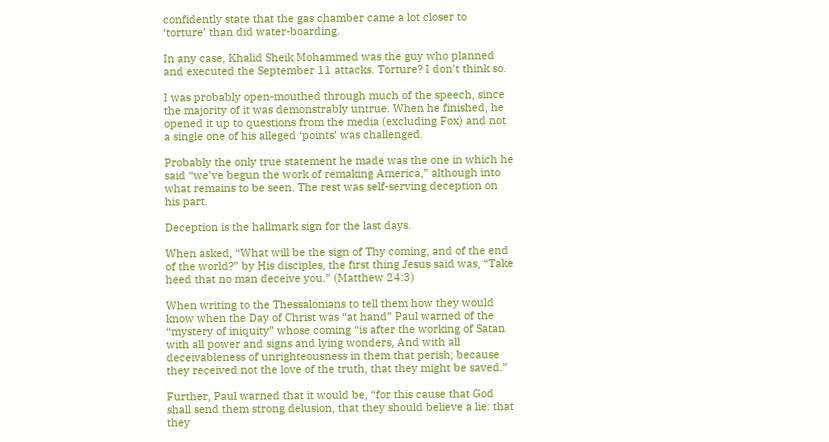confidently state that the gas chamber came a lot closer to ‘torture’ than did water-boarding.

In any case, Khalid Sheik Mohammed was the guy who planned and executed the September 11 attacks. Torture? I don’t think so.

I was probably open-mouthed through much of the speech, since the majority of it was demonstrably untrue. When he finished, he opened it up to questions from the media (excluding Fox) and not a single one of his alleged ‘points’ was challenged.

Probably the only true statement he made was the one in which he said “we’ve begun the work of remaking America,” although into what remains to be seen. The rest was self-serving deception on his part.

Deception is the hallmark sign for the last days.

When asked, “What will be the sign of Thy coming, and of the end of the world?” by His disciples, the first thing Jesus said was, “Take heed that no man deceive you.” (Matthew 24:3)

When writing to the Thessalonians to tell them how they would know when the Day of Christ was “at hand” Paul warned of the “mystery of iniquity” whose coming “is after the working of Satan with all power and signs and lying wonders, And with all deceivableness of unrighteousness in them that perish; because they received not the love of the truth, that they might be saved.”

Further, Paul warned that it would be, “for this cause that God shall send them strong delusion, that they should believe a lie: that they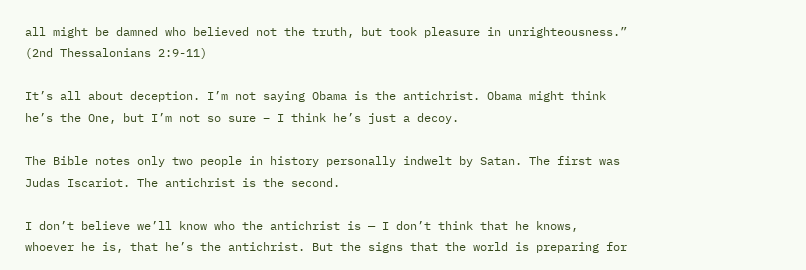all might be damned who believed not the truth, but took pleasure in unrighteousness.” (2nd Thessalonians 2:9-11)

It’s all about deception. I’m not saying Obama is the antichrist. Obama might think he’s the One, but I’m not so sure – I think he’s just a decoy.

The Bible notes only two people in history personally indwelt by Satan. The first was Judas Iscariot. The antichrist is the second.

I don’t believe we’ll know who the antichrist is — I don’t think that he knows, whoever he is, that he’s the antichrist. But the signs that the world is preparing for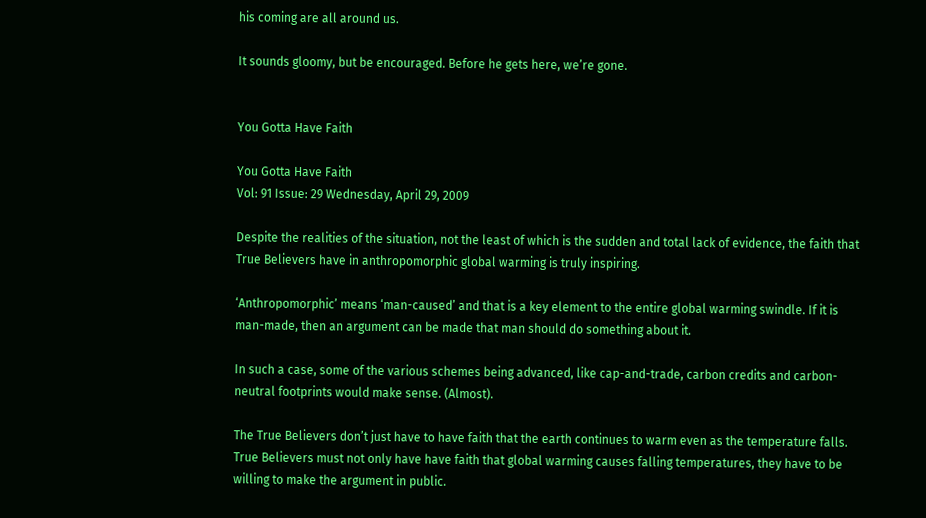his coming are all around us.

It sounds gloomy, but be encouraged. Before he gets here, we’re gone.


You Gotta Have Faith

You Gotta Have Faith
Vol: 91 Issue: 29 Wednesday, April 29, 2009

Despite the realities of the situation, not the least of which is the sudden and total lack of evidence, the faith that True Believers have in anthropomorphic global warming is truly inspiring.

‘Anthropomorphic’ means ‘man-caused’ and that is a key element to the entire global warming swindle. If it is man-made, then an argument can be made that man should do something about it.

In such a case, some of the various schemes being advanced, like cap-and-trade, carbon credits and carbon-neutral footprints would make sense. (Almost).

The True Believers don’t just have to have faith that the earth continues to warm even as the temperature falls. True Believers must not only have have faith that global warming causes falling temperatures, they have to be willing to make the argument in public.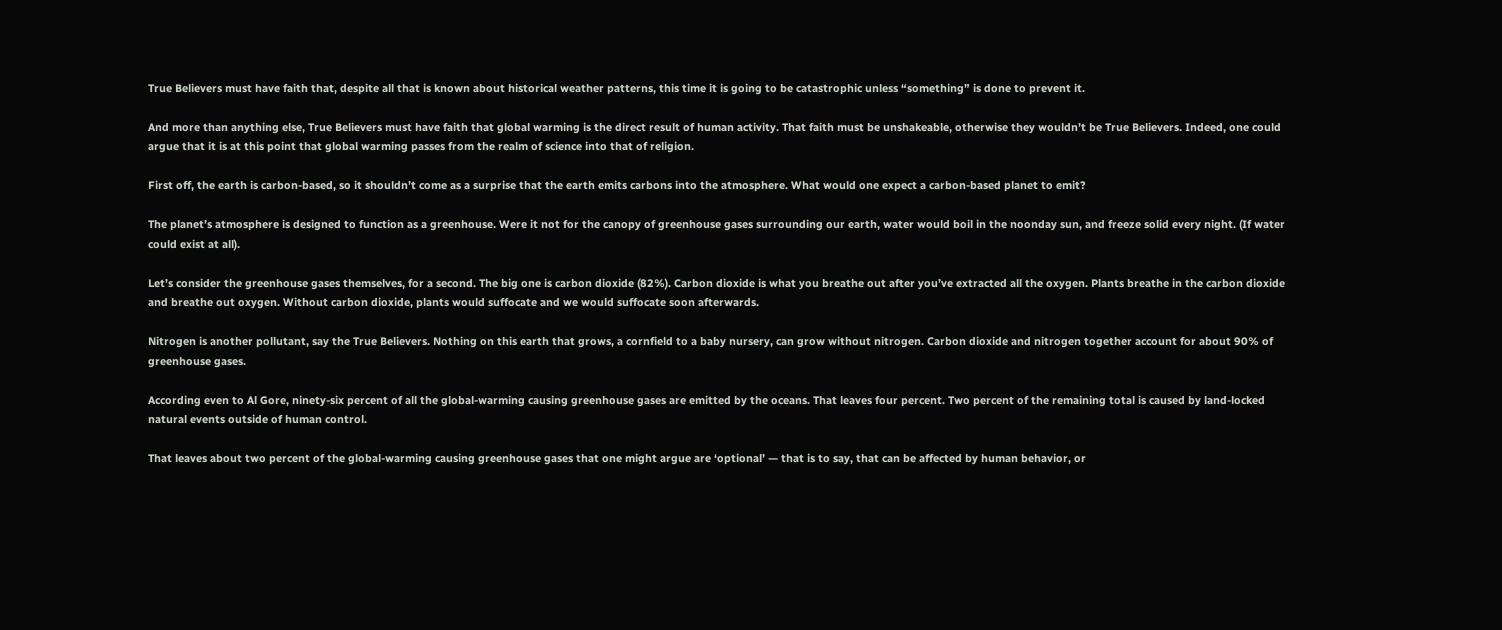True Believers must have faith that, despite all that is known about historical weather patterns, this time it is going to be catastrophic unless “something” is done to prevent it.

And more than anything else, True Believers must have faith that global warming is the direct result of human activity. That faith must be unshakeable, otherwise they wouldn’t be True Believers. Indeed, one could argue that it is at this point that global warming passes from the realm of science into that of religion.

First off, the earth is carbon-based, so it shouldn’t come as a surprise that the earth emits carbons into the atmosphere. What would one expect a carbon-based planet to emit?

The planet’s atmosphere is designed to function as a greenhouse. Were it not for the canopy of greenhouse gases surrounding our earth, water would boil in the noonday sun, and freeze solid every night. (If water could exist at all).

Let’s consider the greenhouse gases themselves, for a second. The big one is carbon dioxide (82%). Carbon dioxide is what you breathe out after you’ve extracted all the oxygen. Plants breathe in the carbon dioxide and breathe out oxygen. Without carbon dioxide, plants would suffocate and we would suffocate soon afterwards.

Nitrogen is another pollutant, say the True Believers. Nothing on this earth that grows, a cornfield to a baby nursery, can grow without nitrogen. Carbon dioxide and nitrogen together account for about 90% of greenhouse gases.

According even to Al Gore, ninety-six percent of all the global-warming causing greenhouse gases are emitted by the oceans. That leaves four percent. Two percent of the remaining total is caused by land-locked natural events outside of human control.

That leaves about two percent of the global-warming causing greenhouse gases that one might argue are ‘optional’ — that is to say, that can be affected by human behavior, or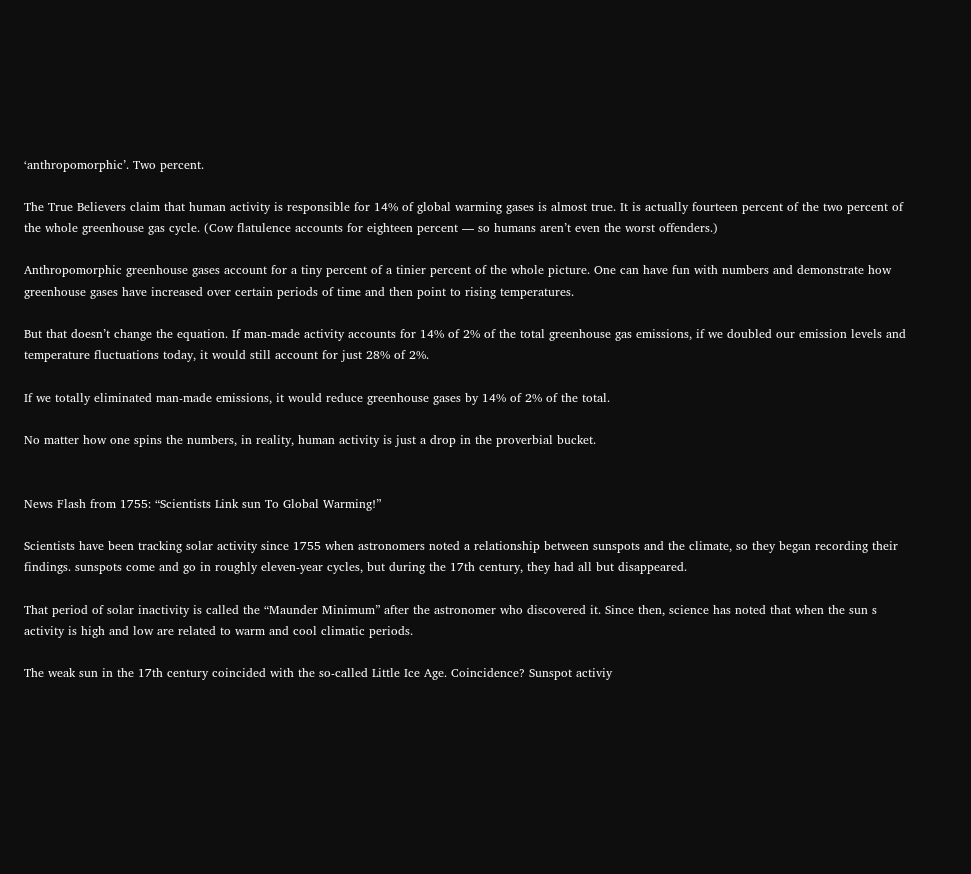‘anthropomorphic’. Two percent.

The True Believers claim that human activity is responsible for 14% of global warming gases is almost true. It is actually fourteen percent of the two percent of the whole greenhouse gas cycle. (Cow flatulence accounts for eighteen percent — so humans aren’t even the worst offenders.)

Anthropomorphic greenhouse gases account for a tiny percent of a tinier percent of the whole picture. One can have fun with numbers and demonstrate how greenhouse gases have increased over certain periods of time and then point to rising temperatures.

But that doesn’t change the equation. If man-made activity accounts for 14% of 2% of the total greenhouse gas emissions, if we doubled our emission levels and temperature fluctuations today, it would still account for just 28% of 2%.

If we totally eliminated man-made emissions, it would reduce greenhouse gases by 14% of 2% of the total.

No matter how one spins the numbers, in reality, human activity is just a drop in the proverbial bucket.


News Flash from 1755: “Scientists Link sun To Global Warming!”

Scientists have been tracking solar activity since 1755 when astronomers noted a relationship between sunspots and the climate, so they began recording their findings. sunspots come and go in roughly eleven-year cycles, but during the 17th century, they had all but disappeared.

That period of solar inactivity is called the “Maunder Minimum” after the astronomer who discovered it. Since then, science has noted that when the sun s activity is high and low are related to warm and cool climatic periods.

The weak sun in the 17th century coincided with the so-called Little Ice Age. Coincidence? Sunspot activiy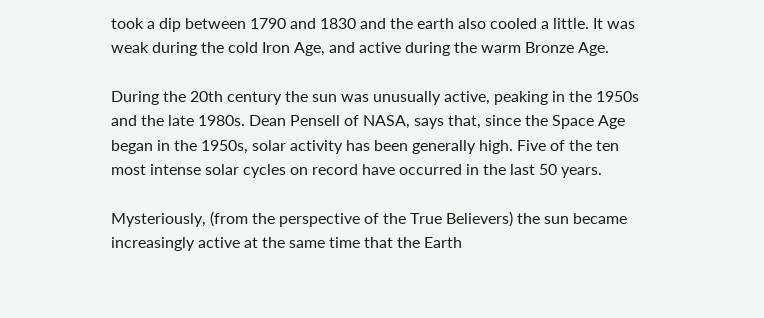took a dip between 1790 and 1830 and the earth also cooled a little. It was weak during the cold Iron Age, and active during the warm Bronze Age.

During the 20th century the sun was unusually active, peaking in the 1950s and the late 1980s. Dean Pensell of NASA, says that, since the Space Age began in the 1950s, solar activity has been generally high. Five of the ten most intense solar cycles on record have occurred in the last 50 years.

Mysteriously, (from the perspective of the True Believers) the sun became increasingly active at the same time that the Earth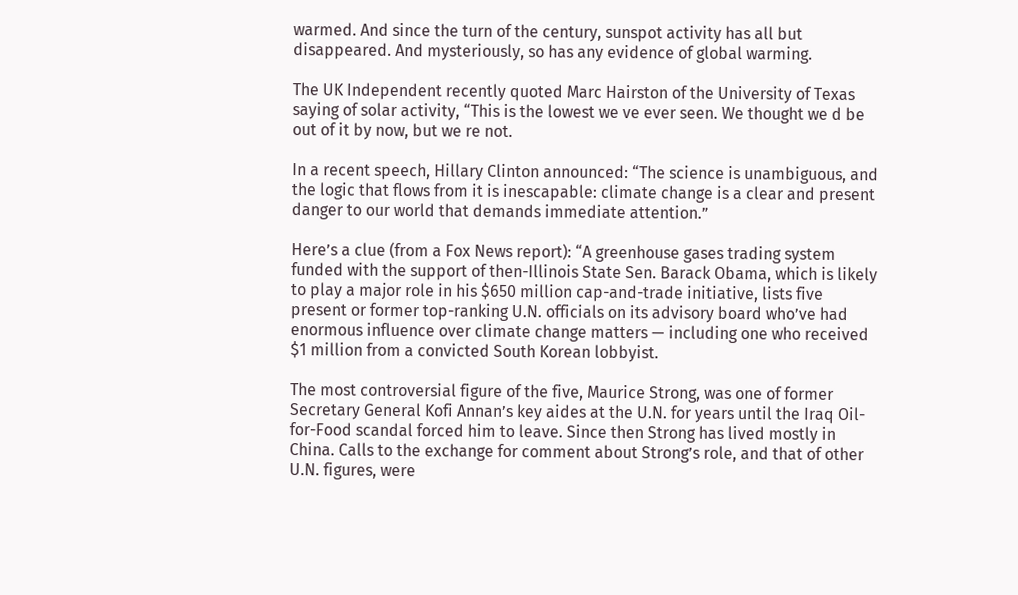warmed. And since the turn of the century, sunspot activity has all but disappeared. And mysteriously, so has any evidence of global warming.

The UK Independent recently quoted Marc Hairston of the University of Texas saying of solar activity, “This is the lowest we ve ever seen. We thought we d be out of it by now, but we re not.

In a recent speech, Hillary Clinton announced: “The science is unambiguous, and the logic that flows from it is inescapable: climate change is a clear and present danger to our world that demands immediate attention.”

Here’s a clue (from a Fox News report): “A greenhouse gases trading system funded with the support of then-Illinois State Sen. Barack Obama, which is likely to play a major role in his $650 million cap-and-trade initiative, lists five present or former top-ranking U.N. officials on its advisory board who’ve had enormous influence over climate change matters — including one who received $1 million from a convicted South Korean lobbyist.

The most controversial figure of the five, Maurice Strong, was one of former Secretary General Kofi Annan’s key aides at the U.N. for years until the Iraq Oil-for-Food scandal forced him to leave. Since then Strong has lived mostly in China. Calls to the exchange for comment about Strong’s role, and that of other U.N. figures, were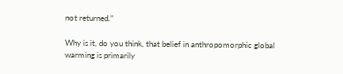not returned.”

Why is it, do you think, that belief in anthropomorphic global warming is primarily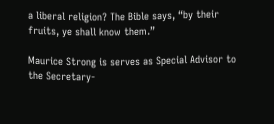a liberal religion? The Bible says, “by their fruits, ye shall know them.”

Maurice Strong is serves as Special Advisor to the Secretary-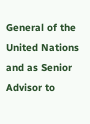General of the United Nations and as Senior Advisor to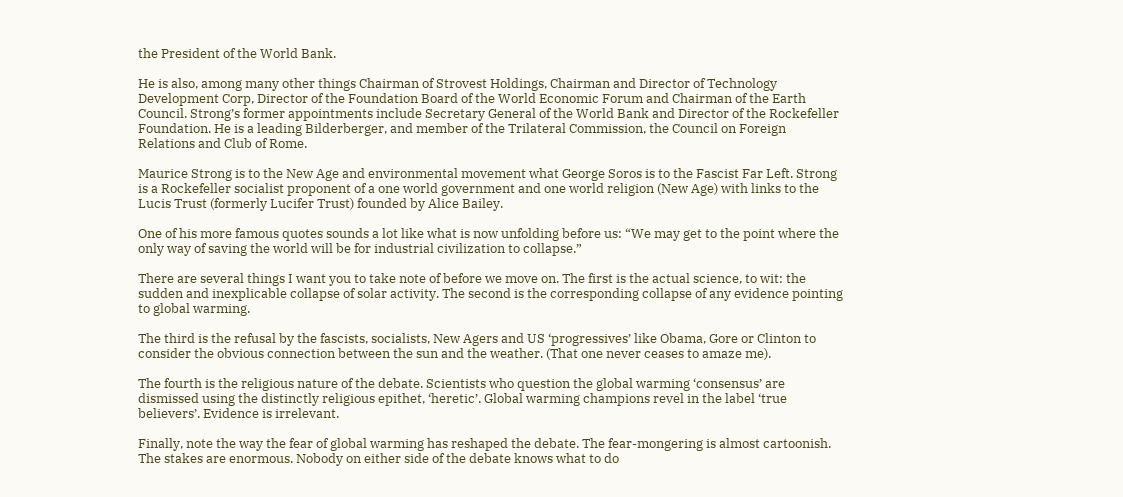the President of the World Bank.

He is also, among many other things Chairman of Strovest Holdings, Chairman and Director of Technology Development Corp, Director of the Foundation Board of the World Economic Forum and Chairman of the Earth Council. Strong’s former appointments include Secretary General of the World Bank and Director of the Rockefeller Foundation. He is a leading Bilderberger, and member of the Trilateral Commission, the Council on Foreign Relations and Club of Rome.

Maurice Strong is to the New Age and environmental movement what George Soros is to the Fascist Far Left. Strong is a Rockefeller socialist proponent of a one world government and one world religion (New Age) with links to the Lucis Trust (formerly Lucifer Trust) founded by Alice Bailey.

One of his more famous quotes sounds a lot like what is now unfolding before us: “We may get to the point where the only way of saving the world will be for industrial civilization to collapse.”

There are several things I want you to take note of before we move on. The first is the actual science, to wit: the sudden and inexplicable collapse of solar activity. The second is the corresponding collapse of any evidence pointing to global warming.

The third is the refusal by the fascists, socialists, New Agers and US ‘progressives’ like Obama, Gore or Clinton to consider the obvious connection between the sun and the weather. (That one never ceases to amaze me).

The fourth is the religious nature of the debate. Scientists who question the global warming ‘consensus’ are dismissed using the distinctly religious epithet, ‘heretic’. Global warming champions revel in the label ‘true believers’. Evidence is irrelevant.

Finally, note the way the fear of global warming has reshaped the debate. The fear-mongering is almost cartoonish. The stakes are enormous. Nobody on either side of the debate knows what to do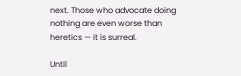next. Those who advocate doing nothing are even worse than heretics — it is surreal.

Until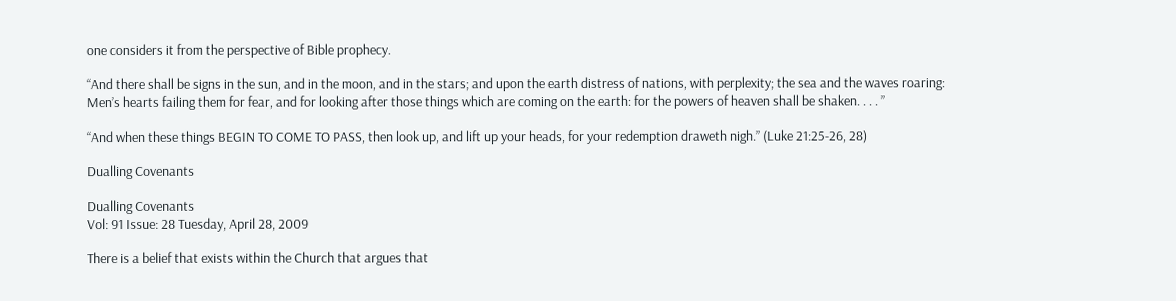one considers it from the perspective of Bible prophecy.

“And there shall be signs in the sun, and in the moon, and in the stars; and upon the earth distress of nations, with perplexity; the sea and the waves roaring: Men’s hearts failing them for fear, and for looking after those things which are coming on the earth: for the powers of heaven shall be shaken. . . . ”

“And when these things BEGIN TO COME TO PASS, then look up, and lift up your heads, for your redemption draweth nigh.” (Luke 21:25-26, 28)

Dualling Covenants

Dualling Covenants
Vol: 91 Issue: 28 Tuesday, April 28, 2009

There is a belief that exists within the Church that argues that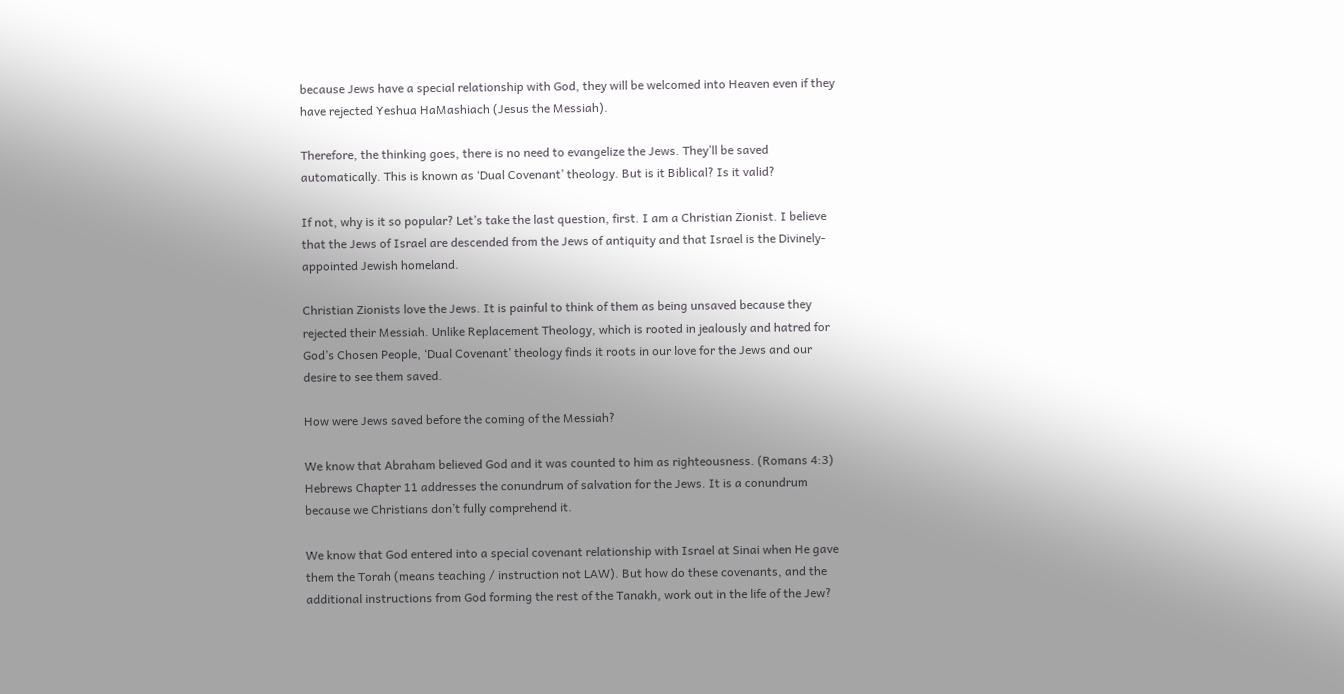because Jews have a special relationship with God, they will be welcomed into Heaven even if they have rejected Yeshua HaMashiach (Jesus the Messiah).

Therefore, the thinking goes, there is no need to evangelize the Jews. They’ll be saved automatically. This is known as ‘Dual Covenant’ theology. But is it Biblical? Is it valid?

If not, why is it so popular? Let’s take the last question, first. I am a Christian Zionist. I believe that the Jews of Israel are descended from the Jews of antiquity and that Israel is the Divinely-appointed Jewish homeland.

Christian Zionists love the Jews. It is painful to think of them as being unsaved because they rejected their Messiah. Unlike Replacement Theology, which is rooted in jealously and hatred for God’s Chosen People, ‘Dual Covenant’ theology finds it roots in our love for the Jews and our desire to see them saved.

How were Jews saved before the coming of the Messiah?

We know that Abraham believed God and it was counted to him as righteousness. (Romans 4:3) Hebrews Chapter 11 addresses the conundrum of salvation for the Jews. It is a conundrum because we Christians don’t fully comprehend it.

We know that God entered into a special covenant relationship with Israel at Sinai when He gave them the Torah (means teaching / instruction not LAW). But how do these covenants, and the additional instructions from God forming the rest of the Tanakh, work out in the life of the Jew?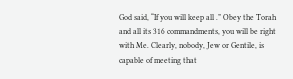God said, “If you will keep all .” Obey the Torah and all its 316 commandments, you will be right with Me. Clearly, nobody, Jew or Gentile, is capable of meeting that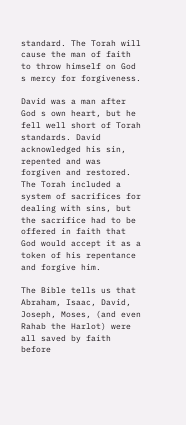standard. The Torah will cause the man of faith to throw himself on God s mercy for forgiveness.

David was a man after God s own heart, but he fell well short of Torah standards. David acknowledged his sin, repented and was forgiven and restored. The Torah included a system of sacrifices for dealing with sins, but the sacrifice had to be offered in faith that God would accept it as a token of his repentance and forgive him.

The Bible tells us that Abraham, Isaac, David, Joseph, Moses, (and even Rahab the Harlot) were all saved by faith before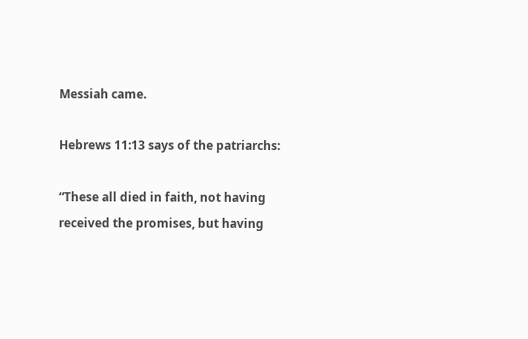Messiah came.

Hebrews 11:13 says of the patriarchs:

“These all died in faith, not having received the promises, but having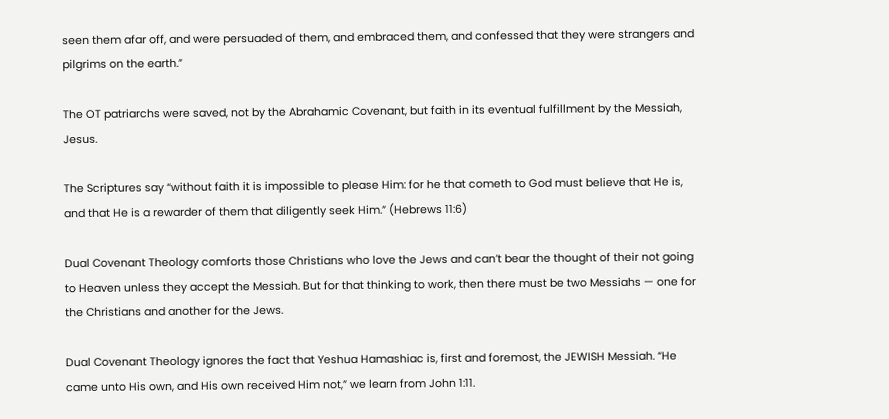seen them afar off, and were persuaded of them, and embraced them, and confessed that they were strangers and pilgrims on the earth.”

The OT patriarchs were saved, not by the Abrahamic Covenant, but faith in its eventual fulfillment by the Messiah, Jesus.

The Scriptures say “without faith it is impossible to please Him: for he that cometh to God must believe that He is, and that He is a rewarder of them that diligently seek Him.” (Hebrews 11:6)

Dual Covenant Theology comforts those Christians who love the Jews and can’t bear the thought of their not going to Heaven unless they accept the Messiah. But for that thinking to work, then there must be two Messiahs — one for the Christians and another for the Jews.

Dual Covenant Theology ignores the fact that Yeshua Hamashiac is, first and foremost, the JEWISH Messiah. “He came unto His own, and His own received Him not,” we learn from John 1:11.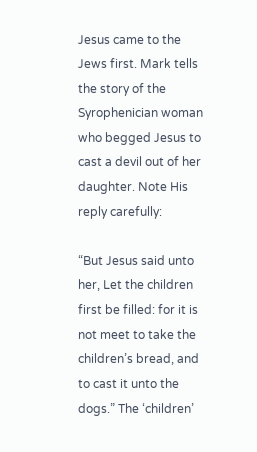Jesus came to the Jews first. Mark tells the story of the Syrophenician woman who begged Jesus to cast a devil out of her daughter. Note His reply carefully:

“But Jesus said unto her, Let the children first be filled: for it is not meet to take the children’s bread, and to cast it unto the dogs.” The ‘children’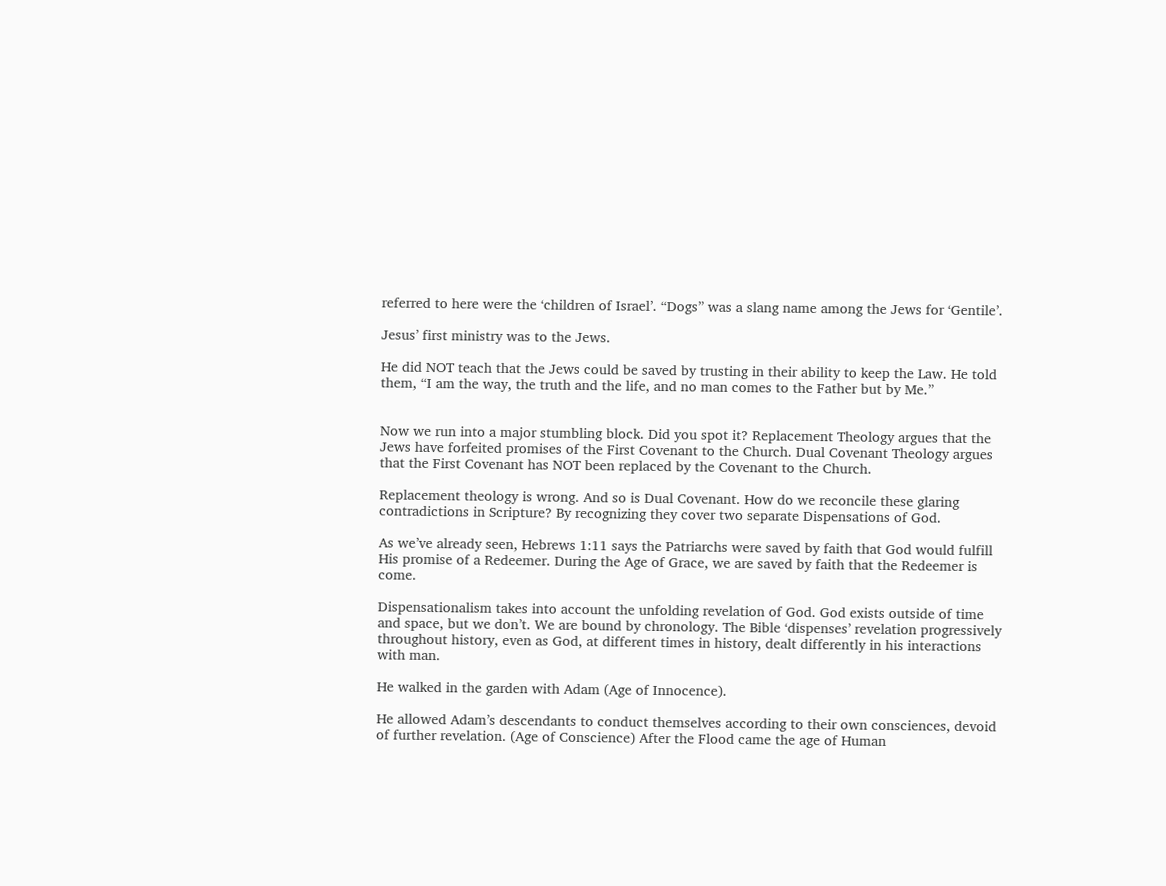referred to here were the ‘children of Israel’. “Dogs” was a slang name among the Jews for ‘Gentile’.

Jesus’ first ministry was to the Jews.

He did NOT teach that the Jews could be saved by trusting in their ability to keep the Law. He told them, “I am the way, the truth and the life, and no man comes to the Father but by Me.”


Now we run into a major stumbling block. Did you spot it? Replacement Theology argues that the Jews have forfeited promises of the First Covenant to the Church. Dual Covenant Theology argues that the First Covenant has NOT been replaced by the Covenant to the Church.

Replacement theology is wrong. And so is Dual Covenant. How do we reconcile these glaring contradictions in Scripture? By recognizing they cover two separate Dispensations of God.

As we’ve already seen, Hebrews 1:11 says the Patriarchs were saved by faith that God would fulfill His promise of a Redeemer. During the Age of Grace, we are saved by faith that the Redeemer is come.

Dispensationalism takes into account the unfolding revelation of God. God exists outside of time and space, but we don’t. We are bound by chronology. The Bible ‘dispenses’ revelation progressively throughout history, even as God, at different times in history, dealt differently in his interactions with man.

He walked in the garden with Adam (Age of Innocence).

He allowed Adam’s descendants to conduct themselves according to their own consciences, devoid of further revelation. (Age of Conscience) After the Flood came the age of Human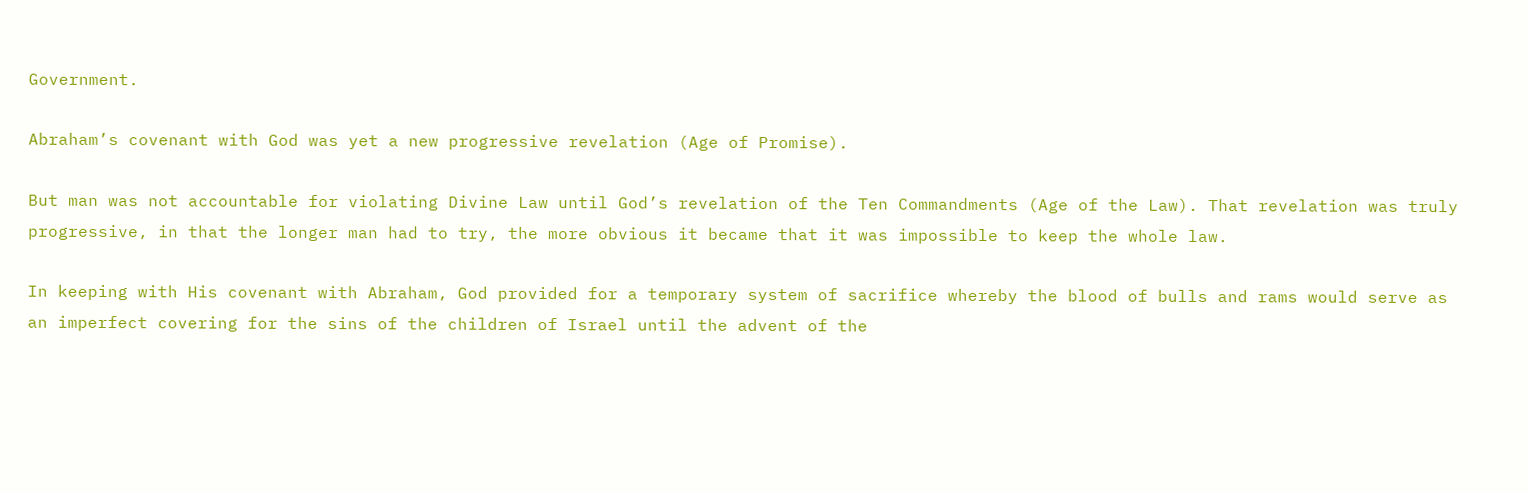Government.

Abraham’s covenant with God was yet a new progressive revelation (Age of Promise).

But man was not accountable for violating Divine Law until God’s revelation of the Ten Commandments (Age of the Law). That revelation was truly progressive, in that the longer man had to try, the more obvious it became that it was impossible to keep the whole law.

In keeping with His covenant with Abraham, God provided for a temporary system of sacrifice whereby the blood of bulls and rams would serve as an imperfect covering for the sins of the children of Israel until the advent of the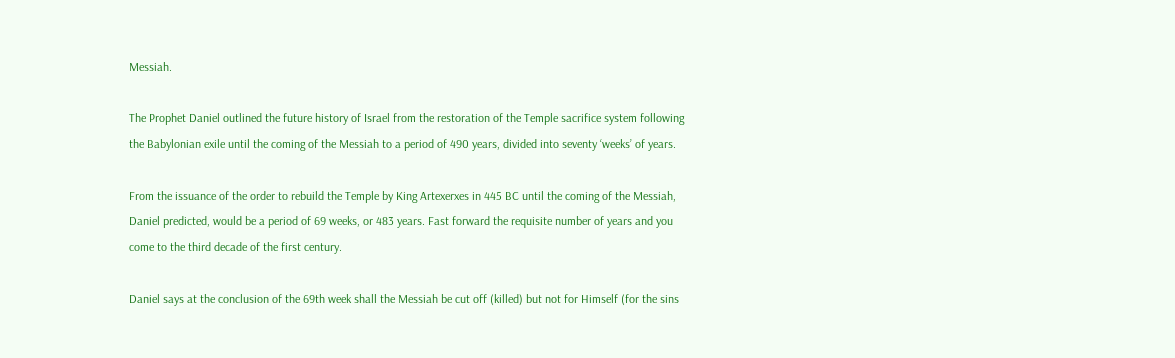Messiah.

The Prophet Daniel outlined the future history of Israel from the restoration of the Temple sacrifice system following the Babylonian exile until the coming of the Messiah to a period of 490 years, divided into seventy ‘weeks’ of years.

From the issuance of the order to rebuild the Temple by King Artexerxes in 445 BC until the coming of the Messiah, Daniel predicted, would be a period of 69 weeks, or 483 years. Fast forward the requisite number of years and you come to the third decade of the first century.

Daniel says at the conclusion of the 69th week shall the Messiah be cut off (killed) but not for Himself (for the sins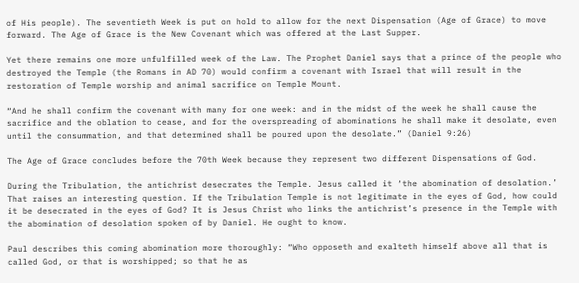of His people). The seventieth Week is put on hold to allow for the next Dispensation (Age of Grace) to move forward. The Age of Grace is the New Covenant which was offered at the Last Supper.

Yet there remains one more unfulfilled week of the Law. The Prophet Daniel says that a prince of the people who destroyed the Temple (the Romans in AD 70) would confirm a covenant with Israel that will result in the restoration of Temple worship and animal sacrifice on Temple Mount.

“And he shall confirm the covenant with many for one week: and in the midst of the week he shall cause the sacrifice and the oblation to cease, and for the overspreading of abominations he shall make it desolate, even until the consummation, and that determined shall be poured upon the desolate.” (Daniel 9:26)

The Age of Grace concludes before the 70th Week because they represent two different Dispensations of God.

During the Tribulation, the antichrist desecrates the Temple. Jesus called it ‘the abomination of desolation.’ That raises an interesting question. If the Tribulation Temple is not legitimate in the eyes of God, how could it be desecrated in the eyes of God? It is Jesus Christ who links the antichrist’s presence in the Temple with the abomination of desolation spoken of by Daniel. He ought to know.

Paul describes this coming abomination more thoroughly: “Who opposeth and exalteth himself above all that is called God, or that is worshipped; so that he as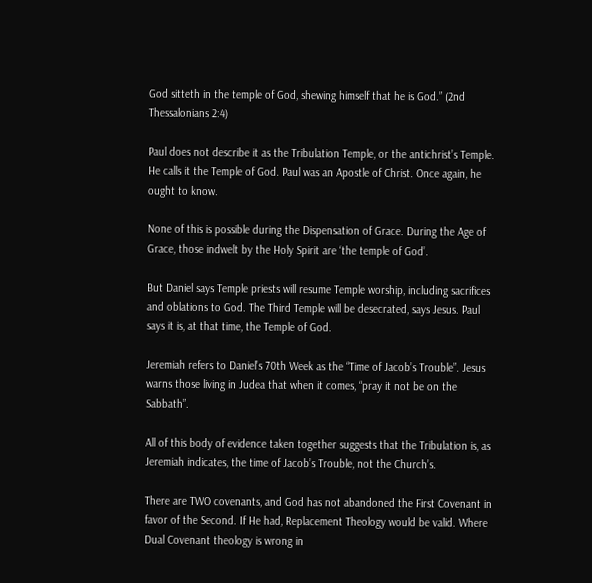God sitteth in the temple of God, shewing himself that he is God.” (2nd Thessalonians 2:4)

Paul does not describe it as the Tribulation Temple, or the antichrist’s Temple. He calls it the Temple of God. Paul was an Apostle of Christ. Once again, he ought to know.

None of this is possible during the Dispensation of Grace. During the Age of Grace, those indwelt by the Holy Spirit are ‘the temple of God’.

But Daniel says Temple priests will resume Temple worship, including sacrifices and oblations to God. The Third Temple will be desecrated, says Jesus. Paul says it is, at that time, the Temple of God.

Jeremiah refers to Daniel’s 70th Week as the “Time of Jacob’s Trouble”. Jesus warns those living in Judea that when it comes, “pray it not be on the Sabbath”.

All of this body of evidence taken together suggests that the Tribulation is, as Jeremiah indicates, the time of Jacob’s Trouble, not the Church’s.

There are TWO covenants, and God has not abandoned the First Covenant in favor of the Second. If He had, Replacement Theology would be valid. Where Dual Covenant theology is wrong in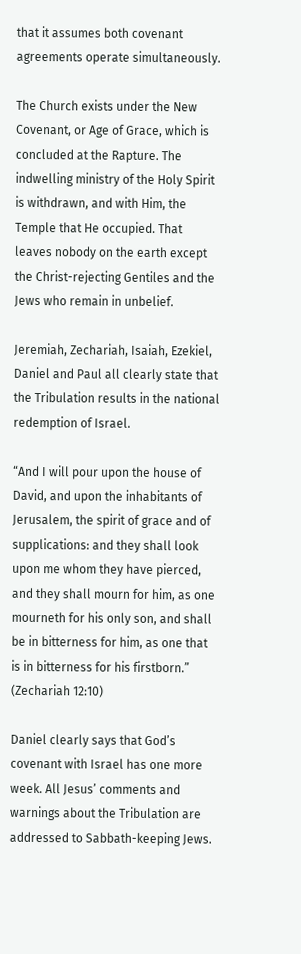that it assumes both covenant agreements operate simultaneously.

The Church exists under the New Covenant, or Age of Grace, which is concluded at the Rapture. The indwelling ministry of the Holy Spirit is withdrawn, and with Him, the Temple that He occupied. That leaves nobody on the earth except the Christ-rejecting Gentiles and the Jews who remain in unbelief.

Jeremiah, Zechariah, Isaiah, Ezekiel, Daniel and Paul all clearly state that the Tribulation results in the national redemption of Israel.

“And I will pour upon the house of David, and upon the inhabitants of Jerusalem, the spirit of grace and of supplications: and they shall look upon me whom they have pierced, and they shall mourn for him, as one mourneth for his only son, and shall be in bitterness for him, as one that is in bitterness for his firstborn.” (Zechariah 12:10)

Daniel clearly says that God’s covenant with Israel has one more week. All Jesus’ comments and warnings about the Tribulation are addressed to Sabbath-keeping Jews.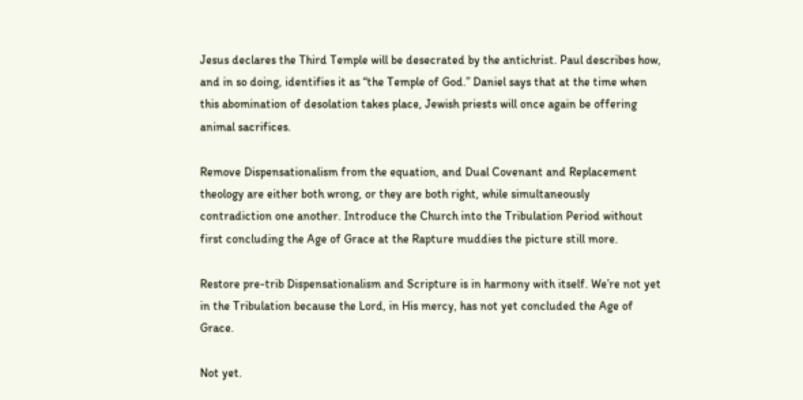Jesus declares the Third Temple will be desecrated by the antichrist. Paul describes how, and in so doing, identifies it as “the Temple of God.” Daniel says that at the time when this abomination of desolation takes place, Jewish priests will once again be offering animal sacrifices.

Remove Dispensationalism from the equation, and Dual Covenant and Replacement theology are either both wrong, or they are both right, while simultaneously contradiction one another. Introduce the Church into the Tribulation Period without first concluding the Age of Grace at the Rapture muddies the picture still more.

Restore pre-trib Dispensationalism and Scripture is in harmony with itself. We’re not yet in the Tribulation because the Lord, in His mercy, has not yet concluded the Age of Grace.

Not yet.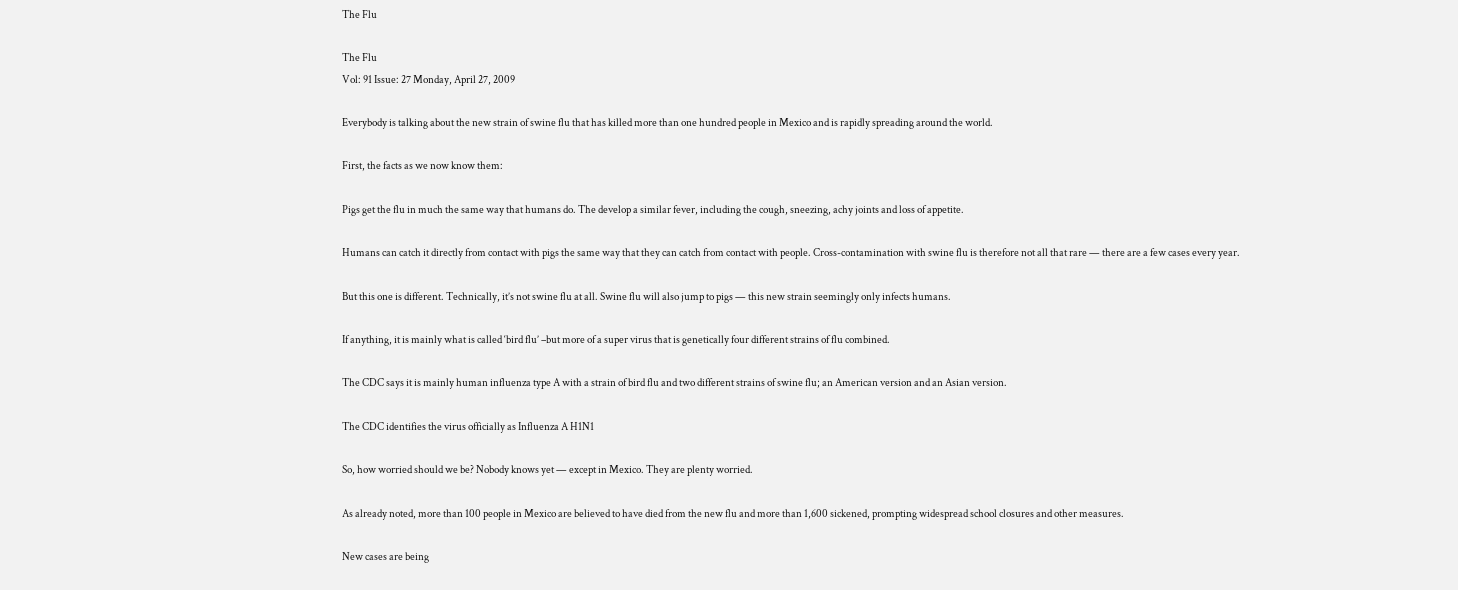The Flu

The Flu
Vol: 91 Issue: 27 Monday, April 27, 2009

Everybody is talking about the new strain of swine flu that has killed more than one hundred people in Mexico and is rapidly spreading around the world.

First, the facts as we now know them:

Pigs get the flu in much the same way that humans do. The develop a similar fever, including the cough, sneezing, achy joints and loss of appetite.

Humans can catch it directly from contact with pigs the same way that they can catch from contact with people. Cross-contamination with swine flu is therefore not all that rare — there are a few cases every year.

But this one is different. Technically, it’s not swine flu at all. Swine flu will also jump to pigs — this new strain seemingly only infects humans.

If anything, it is mainly what is called ‘bird flu’ –but more of a super virus that is genetically four different strains of flu combined.

The CDC says it is mainly human influenza type A with a strain of bird flu and two different strains of swine flu; an American version and an Asian version.

The CDC identifies the virus officially as Influenza A H1N1

So, how worried should we be? Nobody knows yet — except in Mexico. They are plenty worried.

As already noted, more than 100 people in Mexico are believed to have died from the new flu and more than 1,600 sickened, prompting widespread school closures and other measures.

New cases are being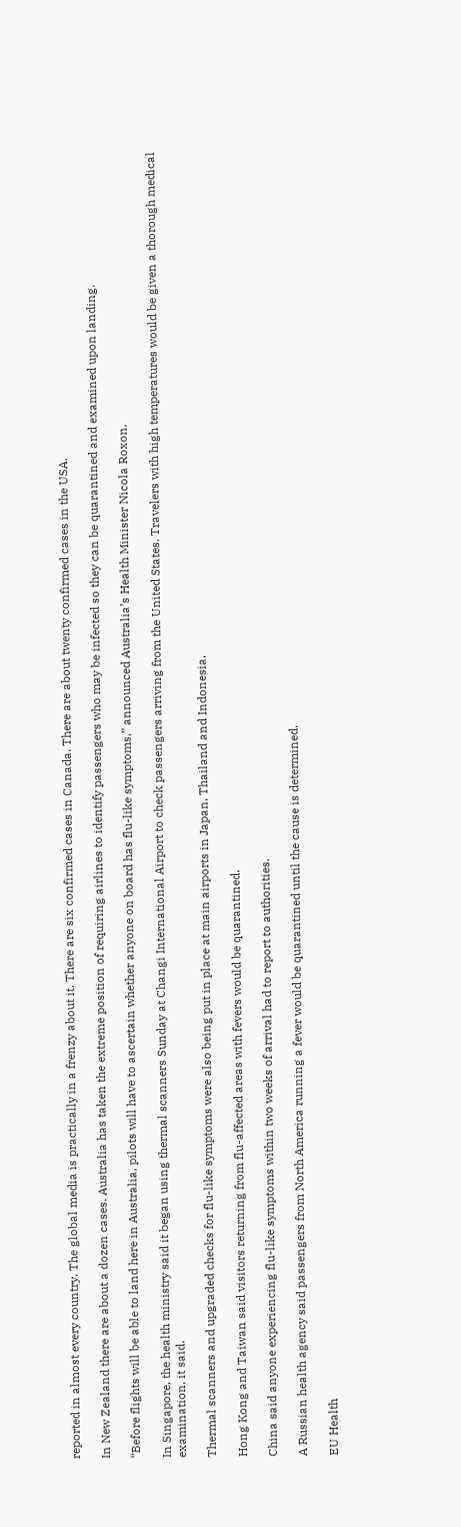reported in almost every country. The global media is practically in a frenzy about it. There are six confirmed cases in Canada. There are about twenty confirmed cases in the USA.

In New Zealand there are about a dozen cases. Australia has taken the extreme position of requiring airlines to identify passengers who may be infected so they can be quarantined and examined upon landing.

“Before flights will be able to land here in Australia, pilots will have to ascertain whether anyone on board has flu-like symptoms,” announced Australia’s Health Minister Nicola Roxon.

In Singapore, the health ministry said it began using thermal scanners Sunday at Changi International Airport to check passengers arriving from the United States. Travelers with high temperatures would be given a thorough medical examination, it said.

Thermal scanners and upgraded checks for flu-like symptoms were also being put in place at main airports in Japan, Thailand and Indonesia.

Hong Kong and Taiwan said visitors returning from flu-affected areas with fevers would be quarantined.

China said anyone experiencing flu-like symptoms within two weeks of arrival had to report to authorities.

A Russian health agency said passengers from North America running a fever would be quarantined until the cause is determined.

EU Health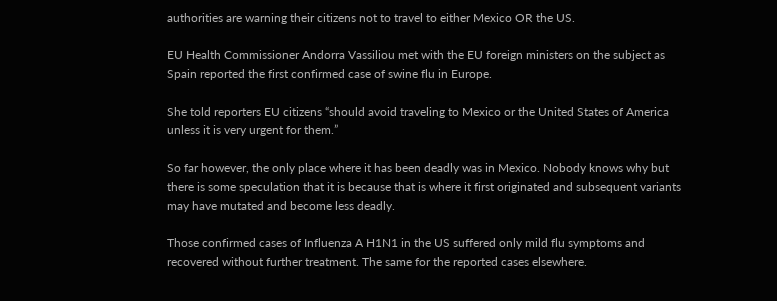authorities are warning their citizens not to travel to either Mexico OR the US.

EU Health Commissioner Andorra Vassiliou met with the EU foreign ministers on the subject as Spain reported the first confirmed case of swine flu in Europe.

She told reporters EU citizens “should avoid traveling to Mexico or the United States of America unless it is very urgent for them.”

So far however, the only place where it has been deadly was in Mexico. Nobody knows why but there is some speculation that it is because that is where it first originated and subsequent variants may have mutated and become less deadly.

Those confirmed cases of Influenza A H1N1 in the US suffered only mild flu symptoms and recovered without further treatment. The same for the reported cases elsewhere.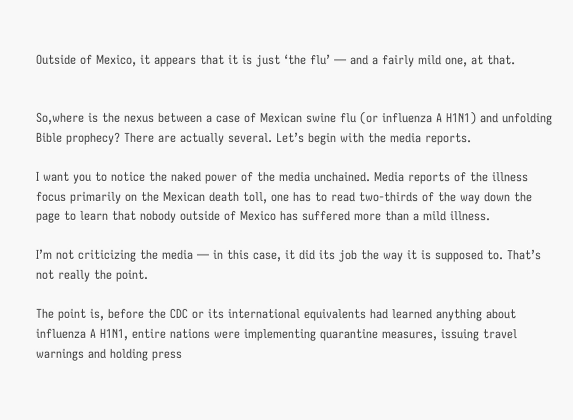Outside of Mexico, it appears that it is just ‘the flu’ — and a fairly mild one, at that.


So,where is the nexus between a case of Mexican swine flu (or influenza A H1N1) and unfolding Bible prophecy? There are actually several. Let’s begin with the media reports.

I want you to notice the naked power of the media unchained. Media reports of the illness focus primarily on the Mexican death toll, one has to read two-thirds of the way down the page to learn that nobody outside of Mexico has suffered more than a mild illness.

I’m not criticizing the media — in this case, it did its job the way it is supposed to. That’s not really the point.

The point is, before the CDC or its international equivalents had learned anything about influenza A H1N1, entire nations were implementing quarantine measures, issuing travel warnings and holding press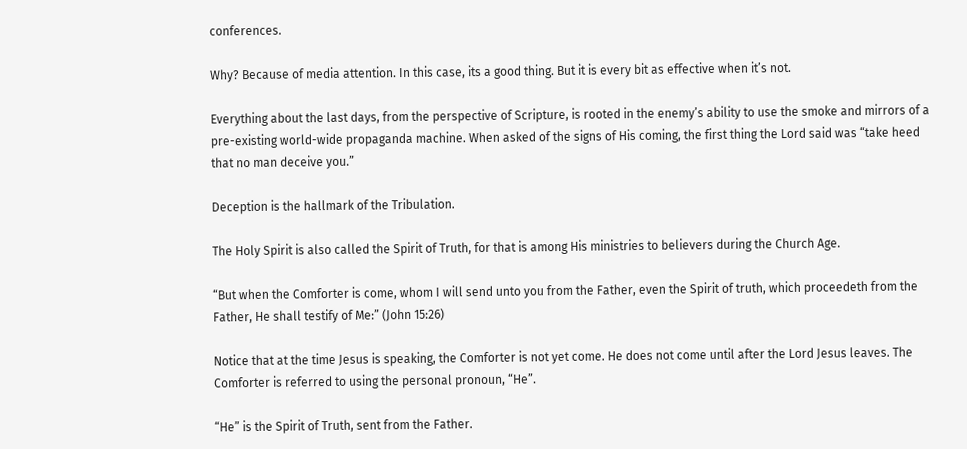conferences.

Why? Because of media attention. In this case, its a good thing. But it is every bit as effective when it’s not.

Everything about the last days, from the perspective of Scripture, is rooted in the enemy’s ability to use the smoke and mirrors of a pre-existing world-wide propaganda machine. When asked of the signs of His coming, the first thing the Lord said was “take heed that no man deceive you.”

Deception is the hallmark of the Tribulation.

The Holy Spirit is also called the Spirit of Truth, for that is among His ministries to believers during the Church Age.

“But when the Comforter is come, whom I will send unto you from the Father, even the Spirit of truth, which proceedeth from the Father, He shall testify of Me:” (John 15:26)

Notice that at the time Jesus is speaking, the Comforter is not yet come. He does not come until after the Lord Jesus leaves. The Comforter is referred to using the personal pronoun, “He”.

“He” is the Spirit of Truth, sent from the Father.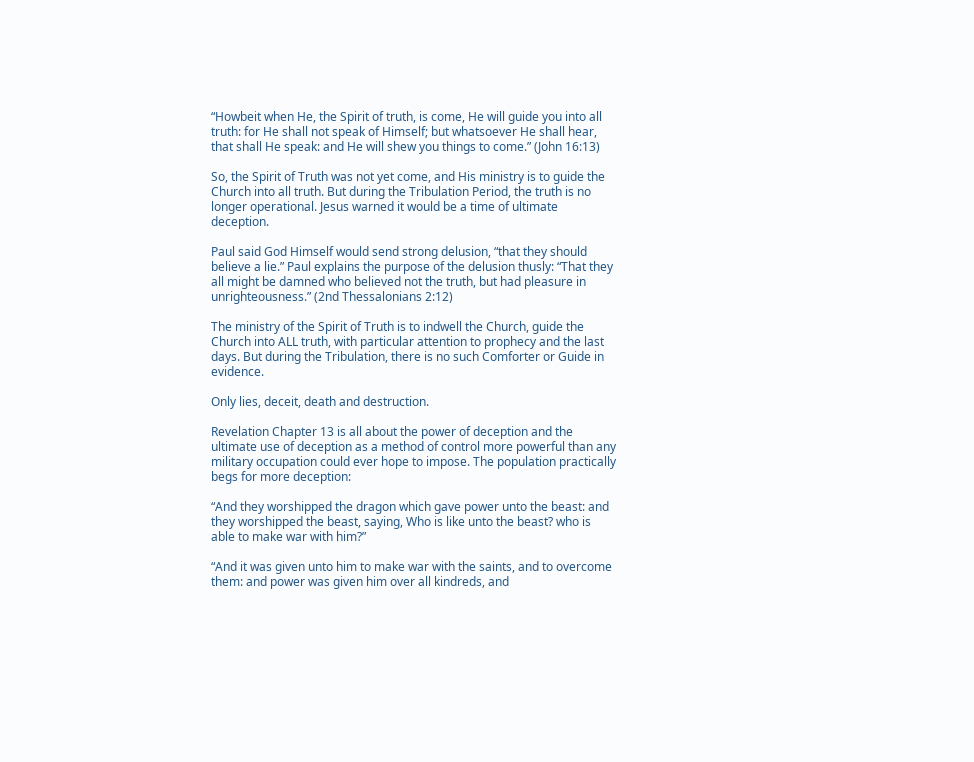“Howbeit when He, the Spirit of truth, is come, He will guide you into all truth: for He shall not speak of Himself; but whatsoever He shall hear, that shall He speak: and He will shew you things to come.” (John 16:13)

So, the Spirit of Truth was not yet come, and His ministry is to guide the Church into all truth. But during the Tribulation Period, the truth is no longer operational. Jesus warned it would be a time of ultimate deception.

Paul said God Himself would send strong delusion, “that they should believe a lie.” Paul explains the purpose of the delusion thusly: “That they all might be damned who believed not the truth, but had pleasure in unrighteousness.” (2nd Thessalonians 2:12)

The ministry of the Spirit of Truth is to indwell the Church, guide the Church into ALL truth, with particular attention to prophecy and the last days. But during the Tribulation, there is no such Comforter or Guide in evidence.

Only lies, deceit, death and destruction.

Revelation Chapter 13 is all about the power of deception and the ultimate use of deception as a method of control more powerful than any military occupation could ever hope to impose. The population practically begs for more deception:

“And they worshipped the dragon which gave power unto the beast: and they worshipped the beast, saying, Who is like unto the beast? who is able to make war with him?”

“And it was given unto him to make war with the saints, and to overcome them: and power was given him over all kindreds, and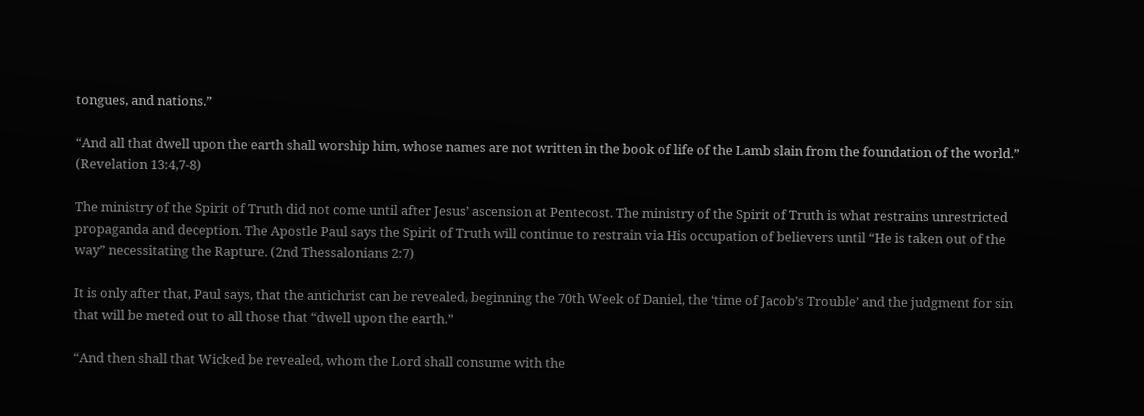tongues, and nations.”

“And all that dwell upon the earth shall worship him, whose names are not written in the book of life of the Lamb slain from the foundation of the world.” (Revelation 13:4,7-8)

The ministry of the Spirit of Truth did not come until after Jesus’ ascension at Pentecost. The ministry of the Spirit of Truth is what restrains unrestricted propaganda and deception. The Apostle Paul says the Spirit of Truth will continue to restrain via His occupation of believers until “He is taken out of the way” necessitating the Rapture. (2nd Thessalonians 2:7)

It is only after that, Paul says, that the antichrist can be revealed, beginning the 70th Week of Daniel, the ‘time of Jacob’s Trouble’ and the judgment for sin that will be meted out to all those that “dwell upon the earth.”

“And then shall that Wicked be revealed, whom the Lord shall consume with the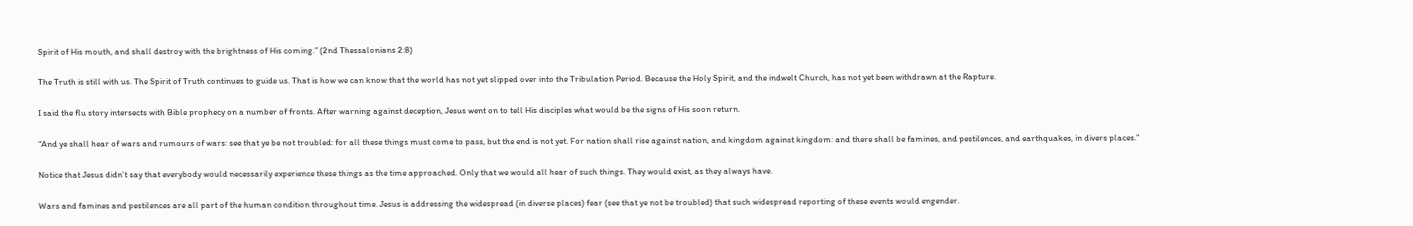Spirit of His mouth, and shall destroy with the brightness of His coming.” (2nd Thessalonians 2:8)

The Truth is still with us. The Spirit of Truth continues to guide us. That is how we can know that the world has not yet slipped over into the Tribulation Period. Because the Holy Spirit, and the indwelt Church, has not yet been withdrawn at the Rapture.

I said the flu story intersects with Bible prophecy on a number of fronts. After warning against deception, Jesus went on to tell His disciples what would be the signs of His soon return.

“And ye shall hear of wars and rumours of wars: see that ye be not troubled: for all these things must come to pass, but the end is not yet. For nation shall rise against nation, and kingdom against kingdom: and there shall be famines, and pestilences, and earthquakes, in divers places.”

Notice that Jesus didn’t say that everybody would necessarily experience these things as the time approached. Only that we would all hear of such things. They would exist, as they always have.

Wars and famines and pestilences are all part of the human condition throughout time. Jesus is addressing the widespread (in diverse places) fear (see that ye not be troubled) that such widespread reporting of these events would engender.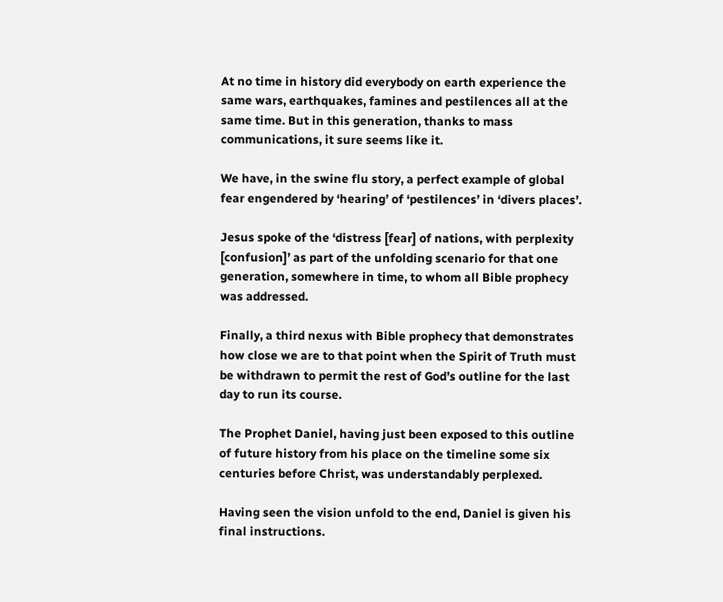At no time in history did everybody on earth experience the same wars, earthquakes, famines and pestilences all at the same time. But in this generation, thanks to mass communications, it sure seems like it.

We have, in the swine flu story, a perfect example of global fear engendered by ‘hearing’ of ‘pestilences’ in ‘divers places’.

Jesus spoke of the ‘distress [fear] of nations, with perplexity [confusion]’ as part of the unfolding scenario for that one generation, somewhere in time, to whom all Bible prophecy was addressed.

Finally, a third nexus with Bible prophecy that demonstrates how close we are to that point when the Spirit of Truth must be withdrawn to permit the rest of God’s outline for the last day to run its course.

The Prophet Daniel, having just been exposed to this outline of future history from his place on the timeline some six centuries before Christ, was understandably perplexed.

Having seen the vision unfold to the end, Daniel is given his final instructions.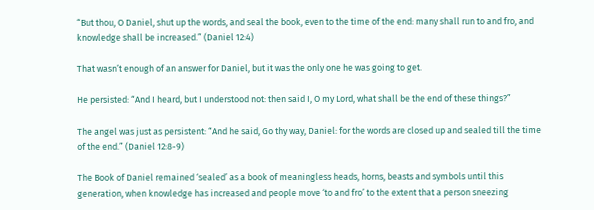“But thou, O Daniel, shut up the words, and seal the book, even to the time of the end: many shall run to and fro, and knowledge shall be increased.” (Daniel 12:4)

That wasn’t enough of an answer for Daniel, but it was the only one he was going to get.

He persisted: “And I heard, but I understood not: then said I, O my Lord, what shall be the end of these things?”

The angel was just as persistent: “And he said, Go thy way, Daniel: for the words are closed up and sealed till the time of the end.” (Daniel 12:8-9)

The Book of Daniel remained ‘sealed’ as a book of meaningless heads, horns, beasts and symbols until this generation, when knowledge has increased and people move ‘to and fro’ to the extent that a person sneezing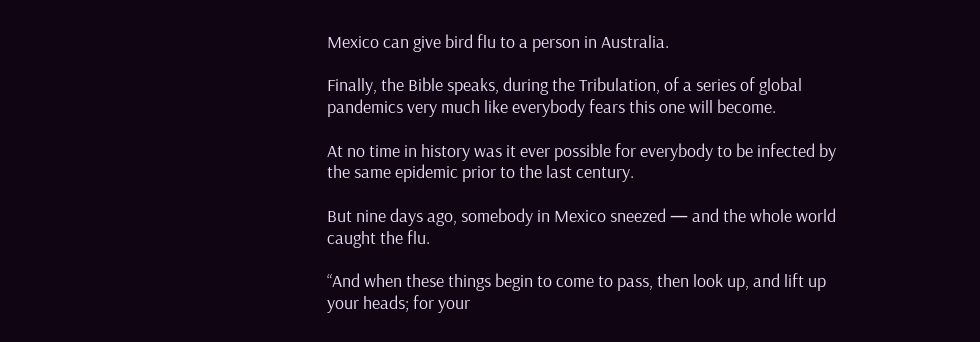Mexico can give bird flu to a person in Australia.

Finally, the Bible speaks, during the Tribulation, of a series of global pandemics very much like everybody fears this one will become.

At no time in history was it ever possible for everybody to be infected by the same epidemic prior to the last century.

But nine days ago, somebody in Mexico sneezed — and the whole world caught the flu.

“And when these things begin to come to pass, then look up, and lift up your heads; for your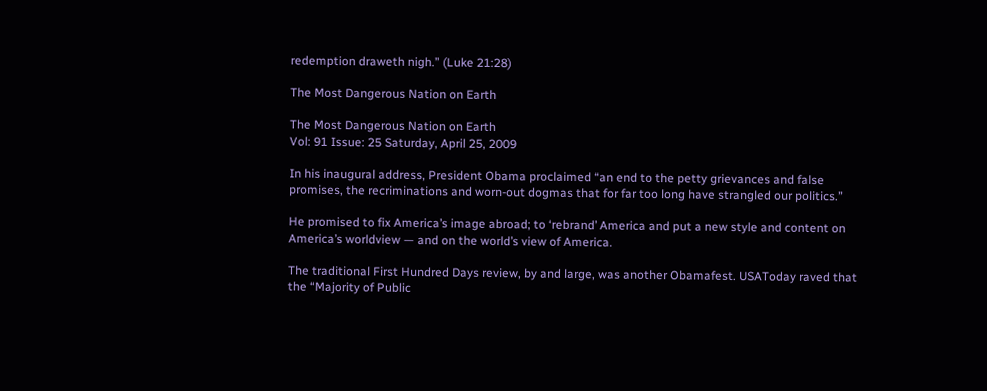redemption draweth nigh.” (Luke 21:28)

The Most Dangerous Nation on Earth

The Most Dangerous Nation on Earth
Vol: 91 Issue: 25 Saturday, April 25, 2009

In his inaugural address, President Obama proclaimed “an end to the petty grievances and false promises, the recriminations and worn-out dogmas that for far too long have strangled our politics.”

He promised to fix America’s image abroad; to ‘rebrand’ America and put a new style and content on America’s worldview — and on the world’s view of America.

The traditional First Hundred Days review, by and large, was another Obamafest. USAToday raved that the “Majority of Public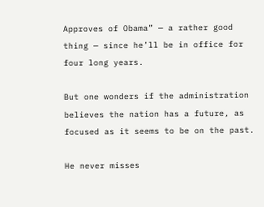Approves of Obama” — a rather good thing — since he’ll be in office for four long years.

But one wonders if the administration believes the nation has a future, as focused as it seems to be on the past.

He never misses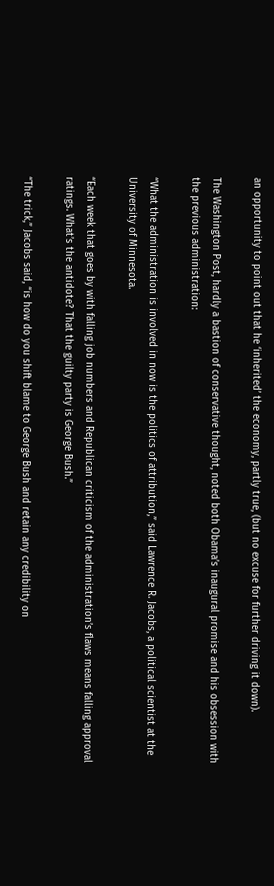an opportunity to point out that he ‘inherited’ the economy, partly true, (but no excuse for further driving it down).

The Washington Post, hardly a bastion of conservative thought, noted both Obama’s inaugural promise and his obsession with the previous administration:

“What the administration is involved in now is the politics of attribution,” said Lawrence R. Jacobs, a political scientist at the University of Minnesota.

“Each week that goes by with falling job numbers and Republican criticism of the administration’s flaws means falling approval ratings. What’s the antidote? That the guilty party is George Bush.”

“The trick,” Jacobs said, “is how do you shift blame to George Bush and retain any credibility on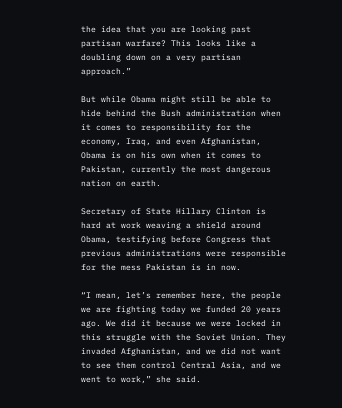the idea that you are looking past partisan warfare? This looks like a doubling down on a very partisan approach.”

But while Obama might still be able to hide behind the Bush administration when it comes to responsibility for the economy, Iraq, and even Afghanistan, Obama is on his own when it comes to Pakistan, currently the most dangerous nation on earth.

Secretary of State Hillary Clinton is hard at work weaving a shield around Obama, testifying before Congress that previous administrations were responsible for the mess Pakistan is in now.

“I mean, let’s remember here, the people we are fighting today we funded 20 years ago. We did it because we were locked in this struggle with the Soviet Union. They invaded Afghanistan, and we did not want to see them control Central Asia, and we went to work,” she said.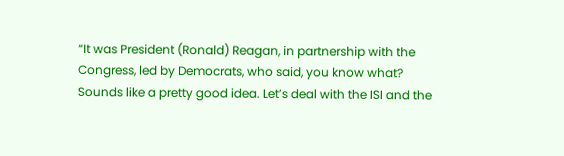“It was President (Ronald) Reagan, in partnership with the Congress, led by Democrats, who said, you know what? Sounds like a pretty good idea. Let’s deal with the ISI and the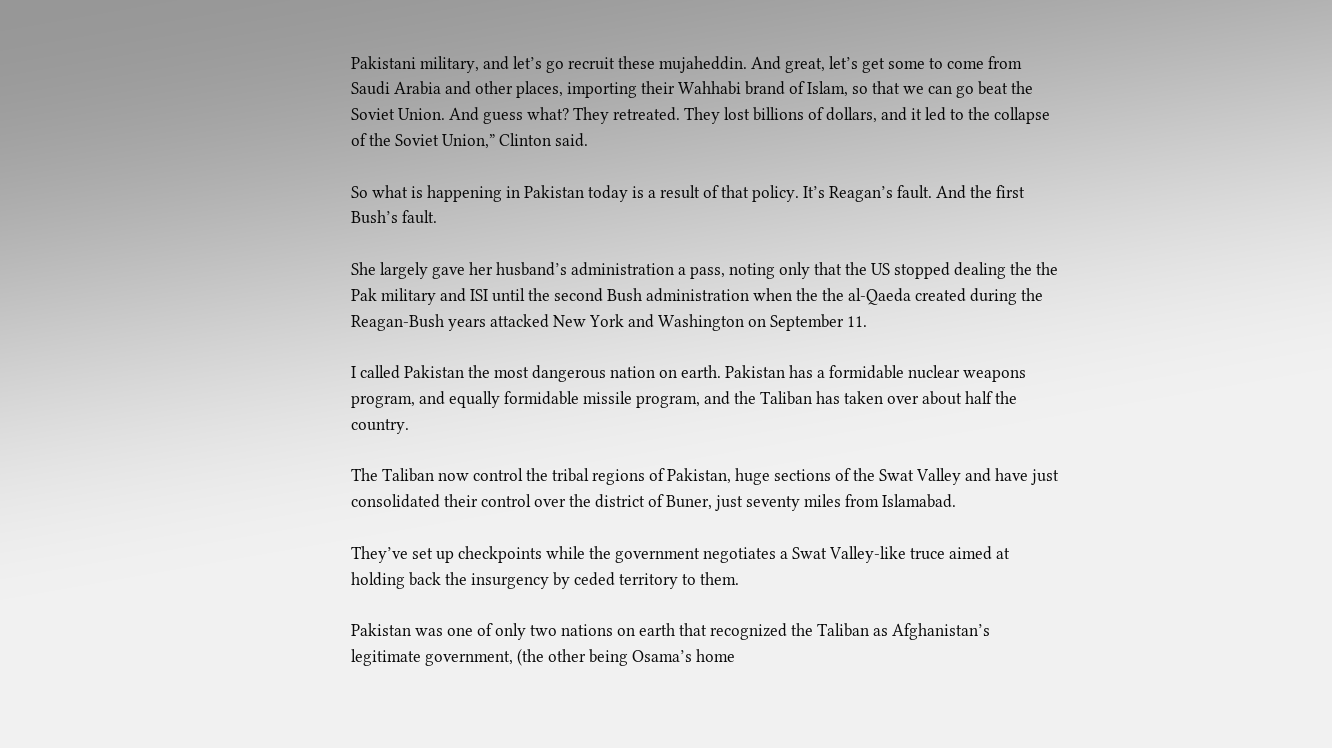Pakistani military, and let’s go recruit these mujaheddin. And great, let’s get some to come from Saudi Arabia and other places, importing their Wahhabi brand of Islam, so that we can go beat the Soviet Union. And guess what? They retreated. They lost billions of dollars, and it led to the collapse of the Soviet Union,” Clinton said.

So what is happening in Pakistan today is a result of that policy. It’s Reagan’s fault. And the first Bush’s fault.

She largely gave her husband’s administration a pass, noting only that the US stopped dealing the the Pak military and ISI until the second Bush administration when the the al-Qaeda created during the Reagan-Bush years attacked New York and Washington on September 11.

I called Pakistan the most dangerous nation on earth. Pakistan has a formidable nuclear weapons program, and equally formidable missile program, and the Taliban has taken over about half the country.

The Taliban now control the tribal regions of Pakistan, huge sections of the Swat Valley and have just consolidated their control over the district of Buner, just seventy miles from Islamabad.

They’ve set up checkpoints while the government negotiates a Swat Valley-like truce aimed at holding back the insurgency by ceded territory to them.

Pakistan was one of only two nations on earth that recognized the Taliban as Afghanistan’s legitimate government, (the other being Osama’s home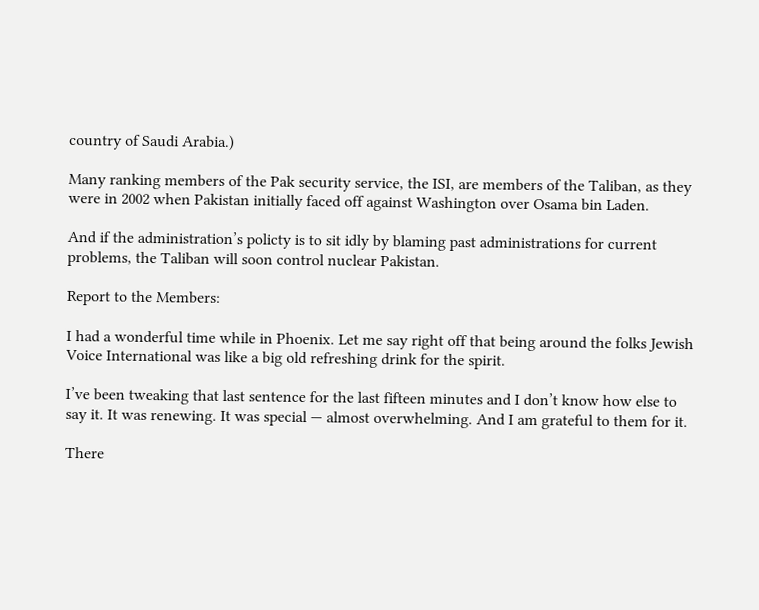country of Saudi Arabia.)

Many ranking members of the Pak security service, the ISI, are members of the Taliban, as they were in 2002 when Pakistan initially faced off against Washington over Osama bin Laden.

And if the administration’s policty is to sit idly by blaming past administrations for current problems, the Taliban will soon control nuclear Pakistan.

Report to the Members:

I had a wonderful time while in Phoenix. Let me say right off that being around the folks Jewish Voice International was like a big old refreshing drink for the spirit.

I’ve been tweaking that last sentence for the last fifteen minutes and I don’t know how else to say it. It was renewing. It was special — almost overwhelming. And I am grateful to them for it.

There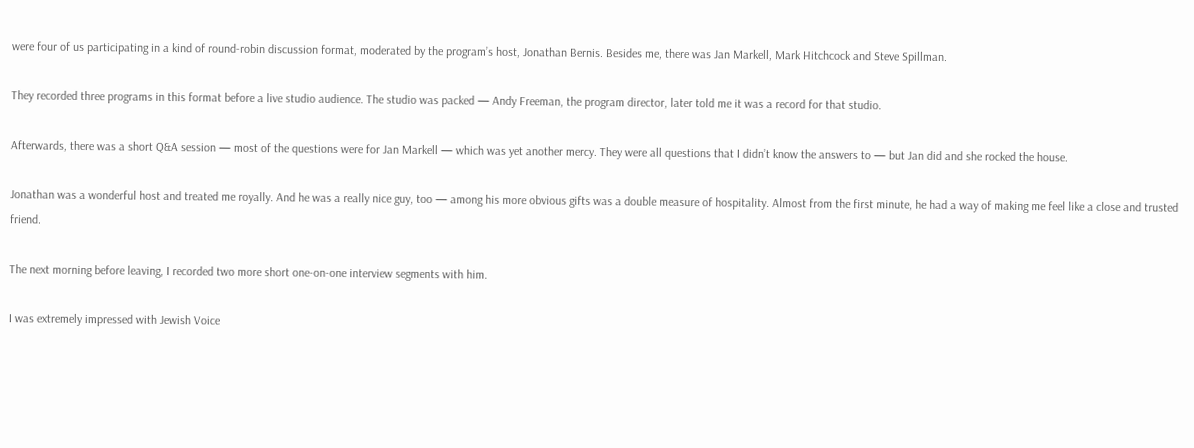were four of us participating in a kind of round-robin discussion format, moderated by the program’s host, Jonathan Bernis. Besides me, there was Jan Markell, Mark Hitchcock and Steve Spillman.

They recorded three programs in this format before a live studio audience. The studio was packed — Andy Freeman, the program director, later told me it was a record for that studio.

Afterwards, there was a short Q&A session — most of the questions were for Jan Markell — which was yet another mercy. They were all questions that I didn’t know the answers to — but Jan did and she rocked the house.

Jonathan was a wonderful host and treated me royally. And he was a really nice guy, too — among his more obvious gifts was a double measure of hospitality. Almost from the first minute, he had a way of making me feel like a close and trusted friend.

The next morning before leaving, I recorded two more short one-on-one interview segments with him.

I was extremely impressed with Jewish Voice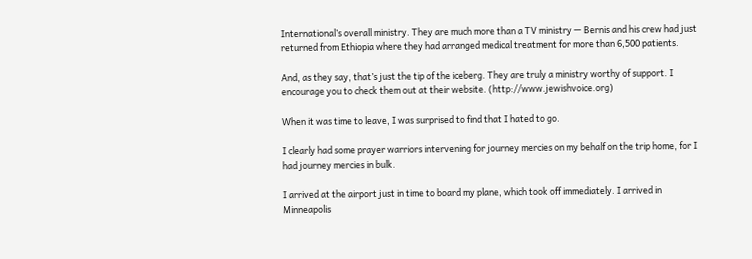International’s overall ministry. They are much more than a TV ministry — Bernis and his crew had just returned from Ethiopia where they had arranged medical treatment for more than 6,500 patients.

And, as they say, that’s just the tip of the iceberg. They are truly a ministry worthy of support. I encourage you to check them out at their website. (http://www.jewishvoice.org)

When it was time to leave, I was surprised to find that I hated to go.

I clearly had some prayer warriors intervening for journey mercies on my behalf on the trip home, for I had journey mercies in bulk.

I arrived at the airport just in time to board my plane, which took off immediately. I arrived in Minneapolis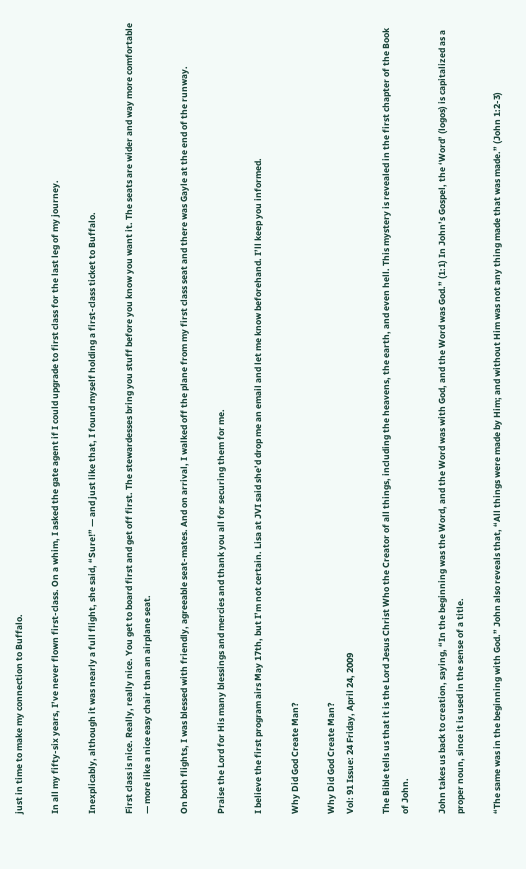just in time to make my connection to Buffalo.

In all my fifty-six years, I’ve never flown first-class. On a whim, I asked the gate agent if I could upgrade to first class for the last leg of my journey.

Inexplicably, although it was nearly a full flight, she said, “Sure!” — and just like that, I found myself holding a first-class ticket to Buffalo.

First class is nice. Really, really nice. You get to board first and get off first. The stewardesses bring you stuff before you know you want it. The seats are wider and way more comfortable — more like a nice easy chair than an airplane seat.

On both flights, I was blessed with friendly, agreeable seat-mates. And on arrival, I walked off the plane from my first class seat and there was Gayle at the end of the runway.

Praise the Lord for His many blessings and mercies and thank you all for securing them for me.

I believe the first program airs May 17th, but I’m not certain. Lisa at JVI said she’d drop me an email and let me know beforehand. I’ll keep you informed.

Why Did God Create Man?

Why Did God Create Man?
Vol: 91 Issue: 24 Friday, April 24, 2009

The Bible tells us that it is the Lord Jesus Christ Who the Creator of all things, including the heavens, the earth, and even hell. This mystery is revealed in the first chapter of the Book of John.

John takes us back to creation, saying, “In the beginning was the Word, and the Word was with God, and the Word was God.” (1:1) In John’s Gospel, the ‘Word’ (logos) is capitalized as a proper noun, since it is used in the sense of a title.

“The same was in the beginning with God.” John also reveals that, “All things were made by Him; and without Him was not any thing made that was made.” (John 1:2-3)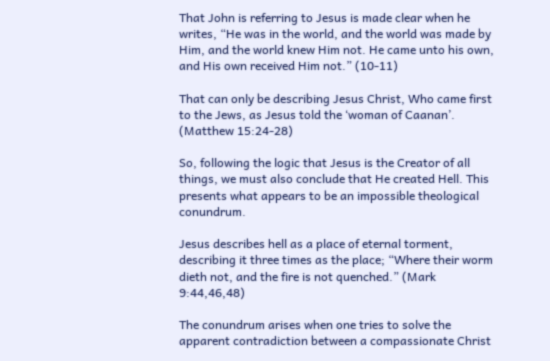That John is referring to Jesus is made clear when he writes, “He was in the world, and the world was made by Him, and the world knew Him not. He came unto his own, and His own received Him not.” (10-11)

That can only be describing Jesus Christ, Who came first to the Jews, as Jesus told the ‘woman of Caanan’. (Matthew 15:24-28)

So, following the logic that Jesus is the Creator of all things, we must also conclude that He created Hell. This presents what appears to be an impossible theological conundrum.

Jesus describes hell as a place of eternal torment, describing it three times as the place; “Where their worm dieth not, and the fire is not quenched.” (Mark 9:44,46,48)

The conundrum arises when one tries to solve the apparent contradiction between a compassionate Christ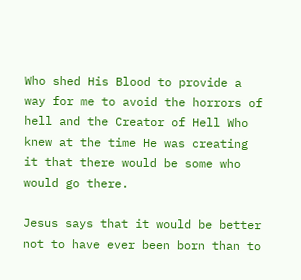Who shed His Blood to provide a way for me to avoid the horrors of hell and the Creator of Hell Who knew at the time He was creating it that there would be some who would go there.

Jesus says that it would be better not to have ever been born than to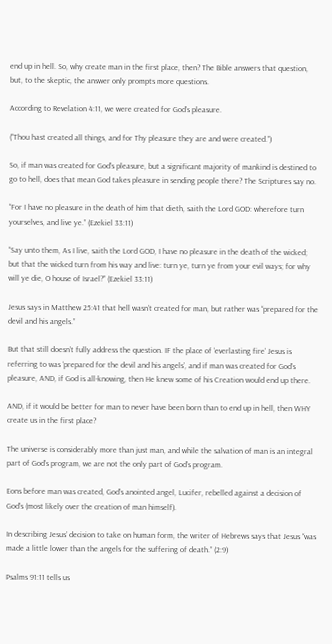end up in hell. So, why create man in the first place, then? The Bible answers that question, but, to the skeptic, the answer only prompts more questions.

According to Revelation 4:11, we were created for God’s pleasure.

(“Thou hast created all things, and for Thy pleasure they are and were created.”)

So, if man was created for God’s pleasure, but a significant majority of mankind is destined to go to hell, does that mean God takes pleasure in sending people there? The Scriptures say no.

“For I have no pleasure in the death of him that dieth, saith the Lord GOD: wherefore turn yourselves, and live ye.” (Ezekiel 33:11)

“Say unto them, As I live, saith the Lord GOD, I have no pleasure in the death of the wicked; but that the wicked turn from his way and live: turn ye, turn ye from your evil ways; for why will ye die, O house of Israel?” (Ezekiel 33:11)

Jesus says in Matthew 25:41 that hell wasn’t created for man, but rather was “prepared for the devil and his angels.”

But that still doesn’t fully address the question. IF the place of ‘everlasting fire’ Jesus is referring to was ‘prepared for the devil and his angels’, and if man was created for God’s pleasure, AND, if God is all-knowing, then He knew some of his Creation would end up there.

AND, if it would be better for man to never have been born than to end up in hell, then WHY create us in the first place?

The universe is considerably more than just man, and while the salvation of man is an integral part of God’s program, we are not the only part of God’s program.

Eons before man was created, God’s anointed angel, Lucifer, rebelled against a decision of God’s (most likely over the creation of man himself).

In describing Jesus’ decision to take on human form, the writer of Hebrews says that Jesus “was made a little lower than the angels for the suffering of death.” (2:9)

Psalms 91:11 tells us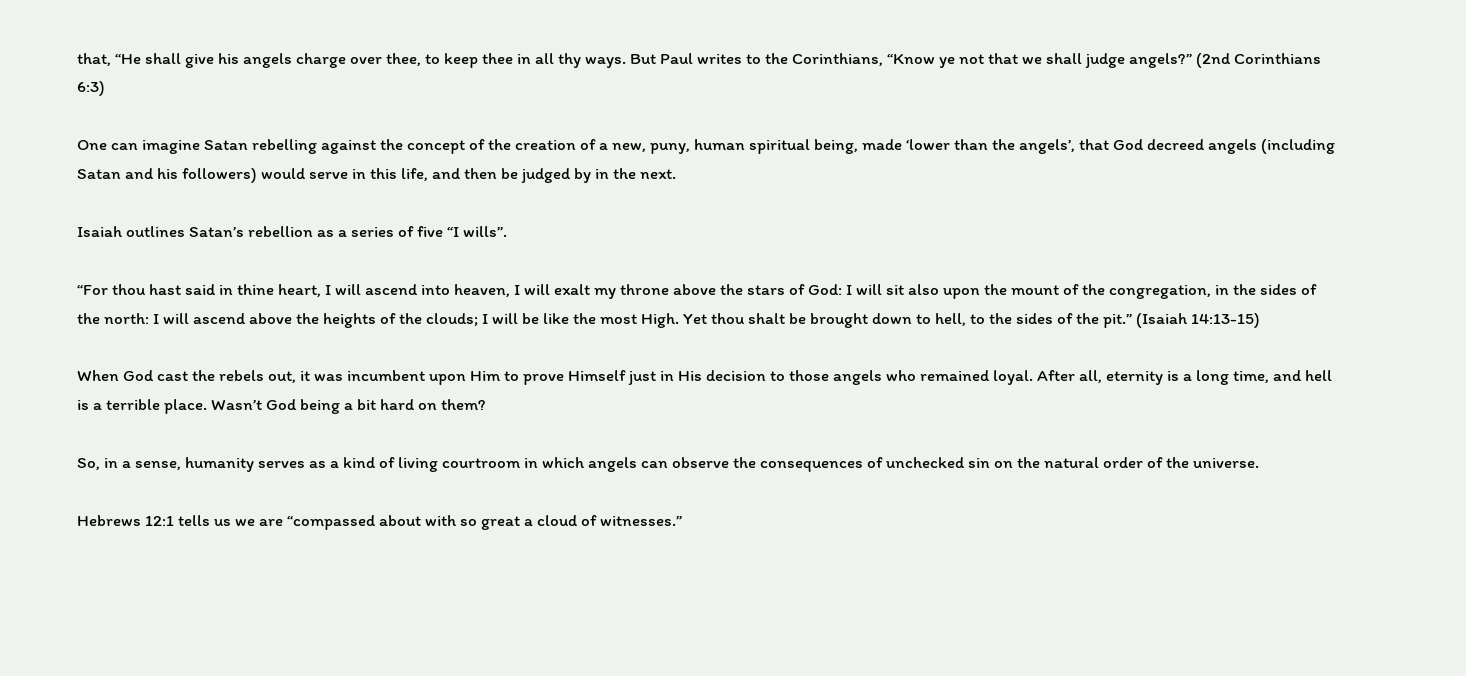that, “He shall give his angels charge over thee, to keep thee in all thy ways. But Paul writes to the Corinthians, “Know ye not that we shall judge angels?” (2nd Corinthians 6:3)

One can imagine Satan rebelling against the concept of the creation of a new, puny, human spiritual being, made ‘lower than the angels’, that God decreed angels (including Satan and his followers) would serve in this life, and then be judged by in the next.

Isaiah outlines Satan’s rebellion as a series of five “I wills”.

“For thou hast said in thine heart, I will ascend into heaven, I will exalt my throne above the stars of God: I will sit also upon the mount of the congregation, in the sides of the north: I will ascend above the heights of the clouds; I will be like the most High. Yet thou shalt be brought down to hell, to the sides of the pit.” (Isaiah 14:13-15)

When God cast the rebels out, it was incumbent upon Him to prove Himself just in His decision to those angels who remained loyal. After all, eternity is a long time, and hell is a terrible place. Wasn’t God being a bit hard on them?

So, in a sense, humanity serves as a kind of living courtroom in which angels can observe the consequences of unchecked sin on the natural order of the universe.

Hebrews 12:1 tells us we are “compassed about with so great a cloud of witnesses.”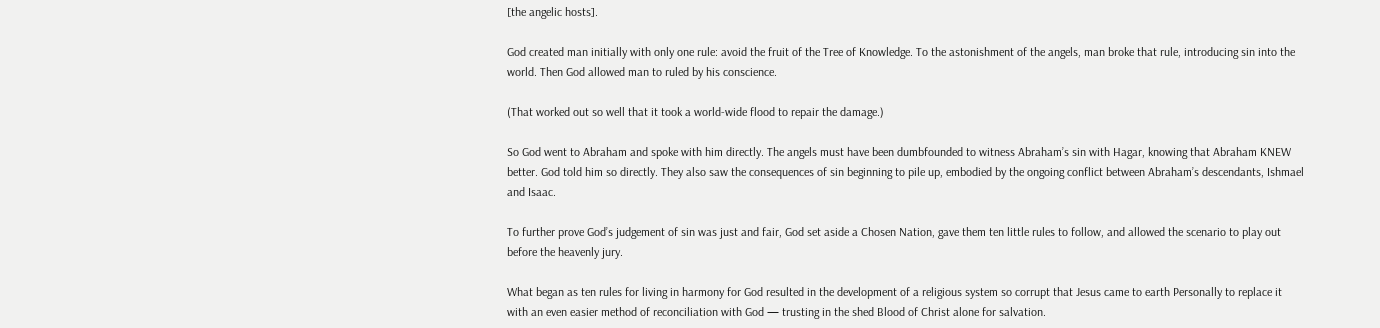[the angelic hosts].

God created man initially with only one rule: avoid the fruit of the Tree of Knowledge. To the astonishment of the angels, man broke that rule, introducing sin into the world. Then God allowed man to ruled by his conscience.

(That worked out so well that it took a world-wide flood to repair the damage.)

So God went to Abraham and spoke with him directly. The angels must have been dumbfounded to witness Abraham’s sin with Hagar, knowing that Abraham KNEW better. God told him so directly. They also saw the consequences of sin beginning to pile up, embodied by the ongoing conflict between Abraham’s descendants, Ishmael and Isaac.

To further prove God’s judgement of sin was just and fair, God set aside a Chosen Nation, gave them ten little rules to follow, and allowed the scenario to play out before the heavenly jury.

What began as ten rules for living in harmony for God resulted in the development of a religious system so corrupt that Jesus came to earth Personally to replace it with an even easier method of reconciliation with God — trusting in the shed Blood of Christ alone for salvation.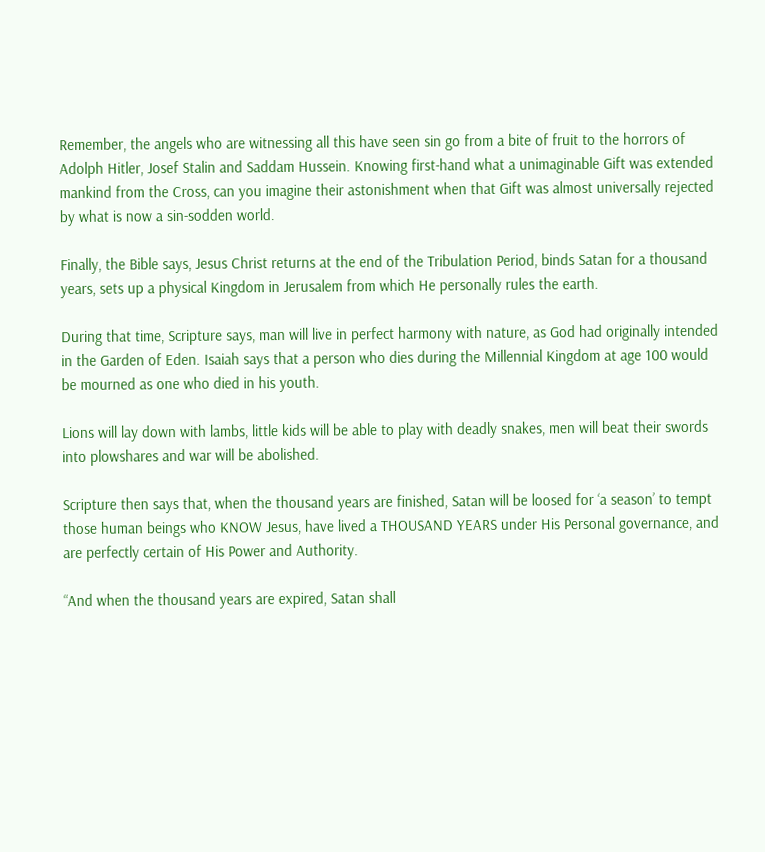Remember, the angels who are witnessing all this have seen sin go from a bite of fruit to the horrors of Adolph Hitler, Josef Stalin and Saddam Hussein. Knowing first-hand what a unimaginable Gift was extended mankind from the Cross, can you imagine their astonishment when that Gift was almost universally rejected by what is now a sin-sodden world.

Finally, the Bible says, Jesus Christ returns at the end of the Tribulation Period, binds Satan for a thousand years, sets up a physical Kingdom in Jerusalem from which He personally rules the earth.

During that time, Scripture says, man will live in perfect harmony with nature, as God had originally intended in the Garden of Eden. Isaiah says that a person who dies during the Millennial Kingdom at age 100 would be mourned as one who died in his youth.

Lions will lay down with lambs, little kids will be able to play with deadly snakes, men will beat their swords into plowshares and war will be abolished.

Scripture then says that, when the thousand years are finished, Satan will be loosed for ‘a season’ to tempt those human beings who KNOW Jesus, have lived a THOUSAND YEARS under His Personal governance, and are perfectly certain of His Power and Authority.

“And when the thousand years are expired, Satan shall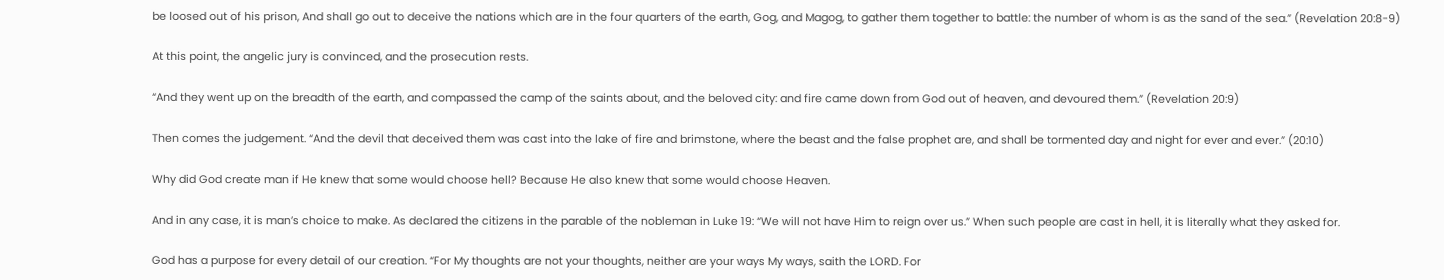be loosed out of his prison, And shall go out to deceive the nations which are in the four quarters of the earth, Gog, and Magog, to gather them together to battle: the number of whom is as the sand of the sea.” (Revelation 20:8-9)

At this point, the angelic jury is convinced, and the prosecution rests.

“And they went up on the breadth of the earth, and compassed the camp of the saints about, and the beloved city: and fire came down from God out of heaven, and devoured them.” (Revelation 20:9)

Then comes the judgement. “And the devil that deceived them was cast into the lake of fire and brimstone, where the beast and the false prophet are, and shall be tormented day and night for ever and ever.” (20:10)

Why did God create man if He knew that some would choose hell? Because He also knew that some would choose Heaven.

And in any case, it is man’s choice to make. As declared the citizens in the parable of the nobleman in Luke 19: “We will not have Him to reign over us.” When such people are cast in hell, it is literally what they asked for.

God has a purpose for every detail of our creation. “For My thoughts are not your thoughts, neither are your ways My ways, saith the LORD. For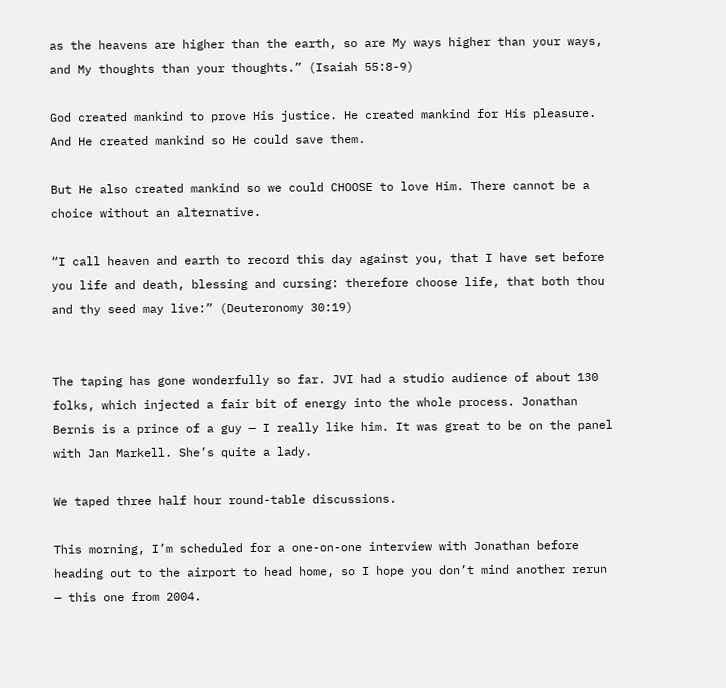as the heavens are higher than the earth, so are My ways higher than your ways, and My thoughts than your thoughts.” (Isaiah 55:8-9)

God created mankind to prove His justice. He created mankind for His pleasure. And He created mankind so He could save them.

But He also created mankind so we could CHOOSE to love Him. There cannot be a choice without an alternative.

“I call heaven and earth to record this day against you, that I have set before you life and death, blessing and cursing: therefore choose life, that both thou and thy seed may live:” (Deuteronomy 30:19)


The taping has gone wonderfully so far. JVI had a studio audience of about 130 folks, which injected a fair bit of energy into the whole process. Jonathan Bernis is a prince of a guy — I really like him. It was great to be on the panel with Jan Markell. She’s quite a lady.

We taped three half hour round-table discussions.

This morning, I’m scheduled for a one-on-one interview with Jonathan before heading out to the airport to head home, so I hope you don’t mind another rerun — this one from 2004.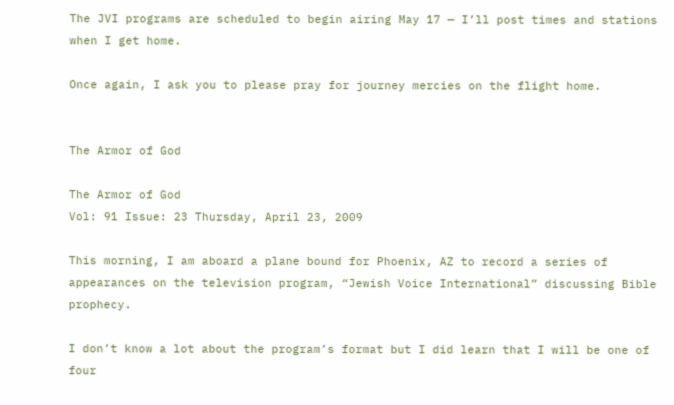The JVI programs are scheduled to begin airing May 17 — I’ll post times and stations when I get home.

Once again, I ask you to please pray for journey mercies on the flight home.


The Armor of God

The Armor of God
Vol: 91 Issue: 23 Thursday, April 23, 2009

This morning, I am aboard a plane bound for Phoenix, AZ to record a series of appearances on the television program, “Jewish Voice International” discussing Bible prophecy.

I don’t know a lot about the program’s format but I did learn that I will be one of four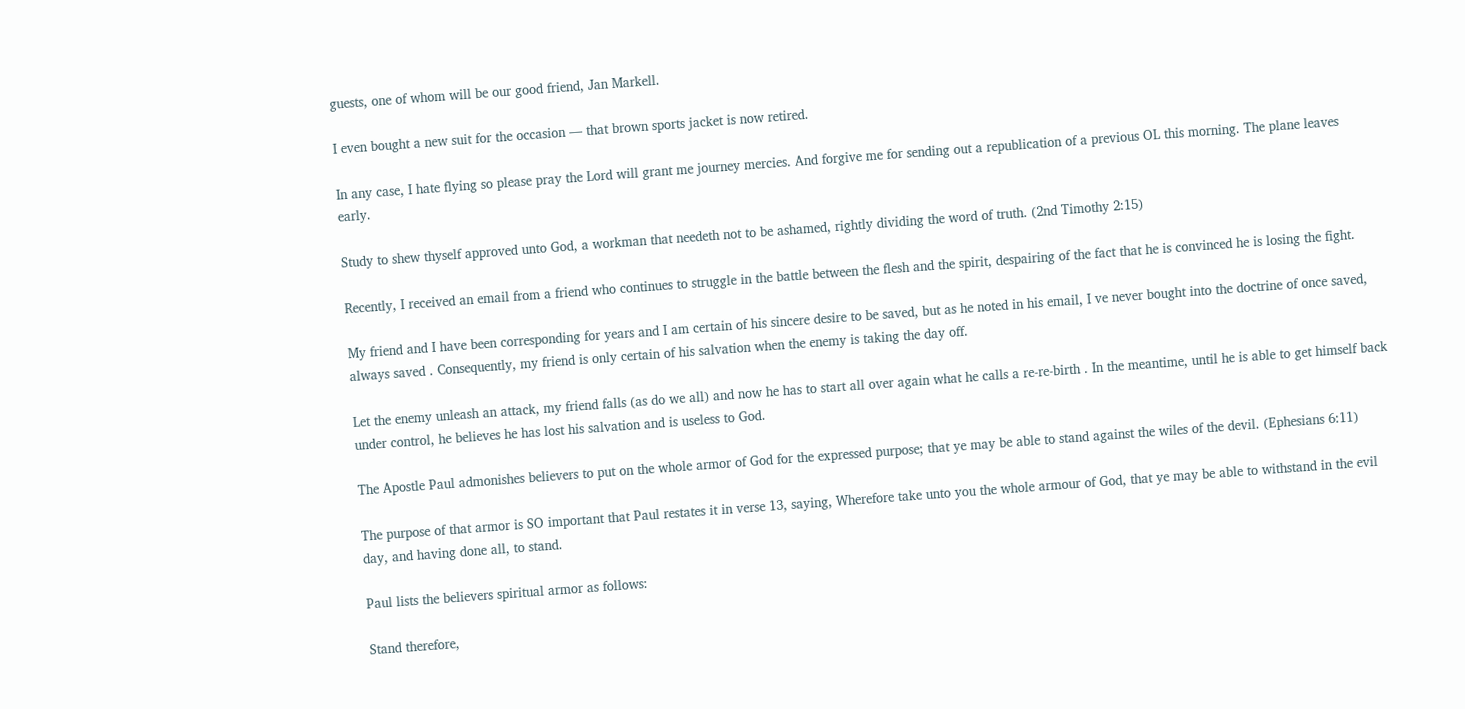guests, one of whom will be our good friend, Jan Markell.

I even bought a new suit for the occasion — that brown sports jacket is now retired.

In any case, I hate flying so please pray the Lord will grant me journey mercies. And forgive me for sending out a republication of a previous OL this morning. The plane leaves early.

Study to shew thyself approved unto God, a workman that needeth not to be ashamed, rightly dividing the word of truth. (2nd Timothy 2:15)

Recently, I received an email from a friend who continues to struggle in the battle between the flesh and the spirit, despairing of the fact that he is convinced he is losing the fight.

My friend and I have been corresponding for years and I am certain of his sincere desire to be saved, but as he noted in his email, I ve never bought into the doctrine of once saved, always saved . Consequently, my friend is only certain of his salvation when the enemy is taking the day off.

Let the enemy unleash an attack, my friend falls (as do we all) and now he has to start all over again what he calls a re-re-birth . In the meantime, until he is able to get himself back under control, he believes he has lost his salvation and is useless to God.

The Apostle Paul admonishes believers to put on the whole armor of God for the expressed purpose; that ye may be able to stand against the wiles of the devil. (Ephesians 6:11)

The purpose of that armor is SO important that Paul restates it in verse 13, saying, Wherefore take unto you the whole armour of God, that ye may be able to withstand in the evil day, and having done all, to stand.

Paul lists the believers spiritual armor as follows:

Stand therefore,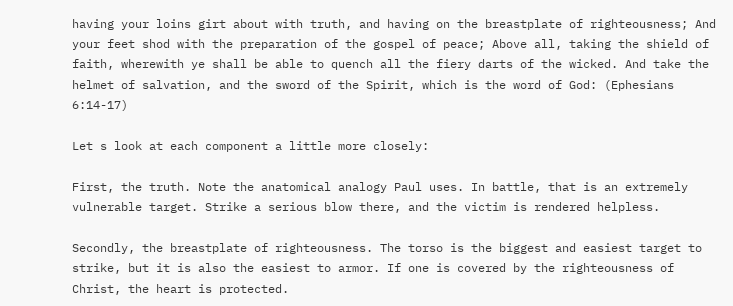having your loins girt about with truth, and having on the breastplate of righteousness; And your feet shod with the preparation of the gospel of peace; Above all, taking the shield of faith, wherewith ye shall be able to quench all the fiery darts of the wicked. And take the helmet of salvation, and the sword of the Spirit, which is the word of God: (Ephesians 6:14-17)

Let s look at each component a little more closely:

First, the truth. Note the anatomical analogy Paul uses. In battle, that is an extremely vulnerable target. Strike a serious blow there, and the victim is rendered helpless.

Secondly, the breastplate of righteousness. The torso is the biggest and easiest target to strike, but it is also the easiest to armor. If one is covered by the righteousness of Christ, the heart is protected.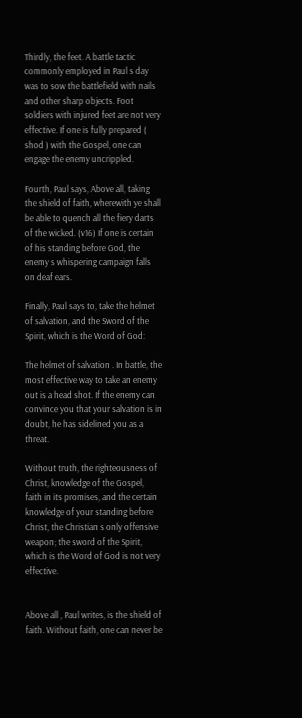Thirdly, the feet. A battle tactic commonly employed in Paul s day was to sow the battlefield with nails and other sharp objects. Foot soldiers with injured feet are not very effective. If one is fully prepared ( shod ) with the Gospel, one can engage the enemy uncrippled.

Fourth, Paul says, Above all, taking the shield of faith, wherewith ye shall be able to quench all the fiery darts of the wicked. (v16) If one is certain of his standing before God, the enemy s whispering campaign falls on deaf ears.

Finally, Paul says to, take the helmet of salvation, and the Sword of the Spirit, which is the Word of God:

The helmet of salvation . In battle, the most effective way to take an enemy out is a head shot. If the enemy can convince you that your salvation is in doubt, he has sidelined you as a threat.

Without truth, the righteousness of Christ, knowledge of the Gospel, faith in its promises, and the certain knowledge of your standing before Christ, the Christian s only offensive weapon; the sword of the Spirit, which is the Word of God is not very effective.


Above all , Paul writes, is the shield of faith. Without faith, one can never be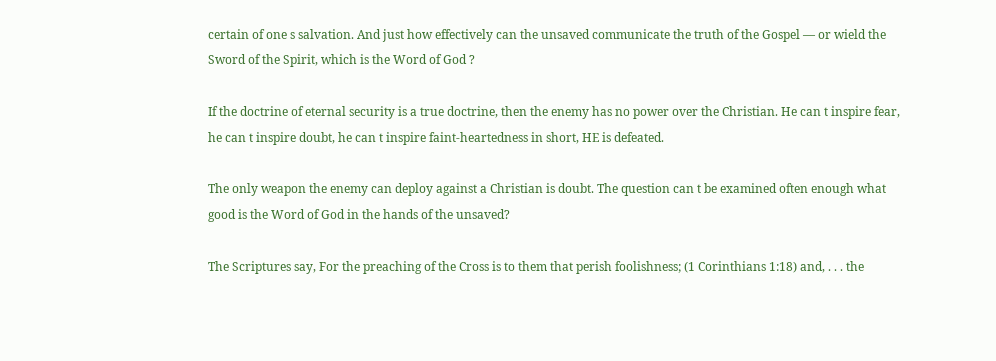certain of one s salvation. And just how effectively can the unsaved communicate the truth of the Gospel — or wield the Sword of the Spirit, which is the Word of God ?

If the doctrine of eternal security is a true doctrine, then the enemy has no power over the Christian. He can t inspire fear, he can t inspire doubt, he can t inspire faint-heartedness in short, HE is defeated.

The only weapon the enemy can deploy against a Christian is doubt. The question can t be examined often enough what good is the Word of God in the hands of the unsaved?

The Scriptures say, For the preaching of the Cross is to them that perish foolishness; (1 Corinthians 1:18) and, . . . the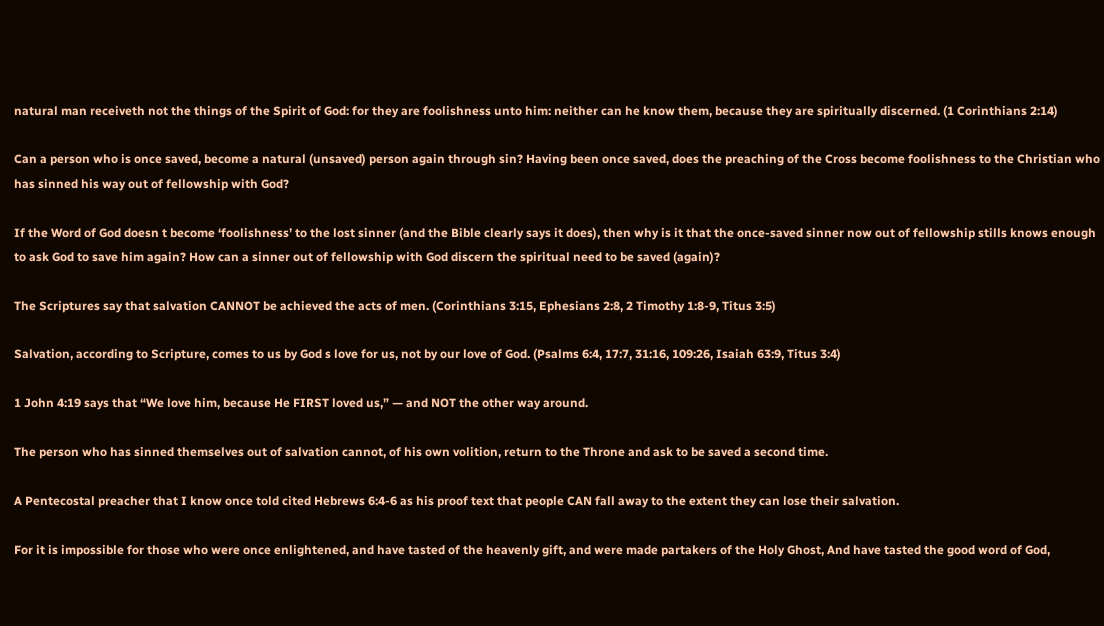natural man receiveth not the things of the Spirit of God: for they are foolishness unto him: neither can he know them, because they are spiritually discerned. (1 Corinthians 2:14)

Can a person who is once saved, become a natural (unsaved) person again through sin? Having been once saved, does the preaching of the Cross become foolishness to the Christian who has sinned his way out of fellowship with God?

If the Word of God doesn t become ‘foolishness’ to the lost sinner (and the Bible clearly says it does), then why is it that the once-saved sinner now out of fellowship stills knows enough to ask God to save him again? How can a sinner out of fellowship with God discern the spiritual need to be saved (again)?

The Scriptures say that salvation CANNOT be achieved the acts of men. (Corinthians 3:15, Ephesians 2:8, 2 Timothy 1:8-9, Titus 3:5)

Salvation, according to Scripture, comes to us by God s love for us, not by our love of God. (Psalms 6:4, 17:7, 31:16, 109:26, Isaiah 63:9, Titus 3:4)

1 John 4:19 says that “We love him, because He FIRST loved us,” — and NOT the other way around.

The person who has sinned themselves out of salvation cannot, of his own volition, return to the Throne and ask to be saved a second time.

A Pentecostal preacher that I know once told cited Hebrews 6:4-6 as his proof text that people CAN fall away to the extent they can lose their salvation.

For it is impossible for those who were once enlightened, and have tasted of the heavenly gift, and were made partakers of the Holy Ghost, And have tasted the good word of God,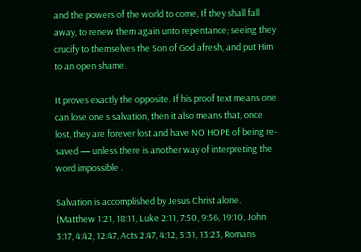and the powers of the world to come, If they shall fall away, to renew them again unto repentance; seeing they crucify to themselves the Son of God afresh, and put Him to an open shame.

It proves exactly the opposite. If his proof text means one can lose one s salvation, then it also means that, once lost, they are forever lost and have NO HOPE of being re-saved — unless there is another way of interpreting the word impossible .

Salvation is accomplished by Jesus Christ alone. (Matthew 1:21, 18:11, Luke 2:11, 7:50, 9:56, 19:10, John 3:17, 4:42, 12:47, Acts 2:47, 4:12, 5:31, 13:23, Romans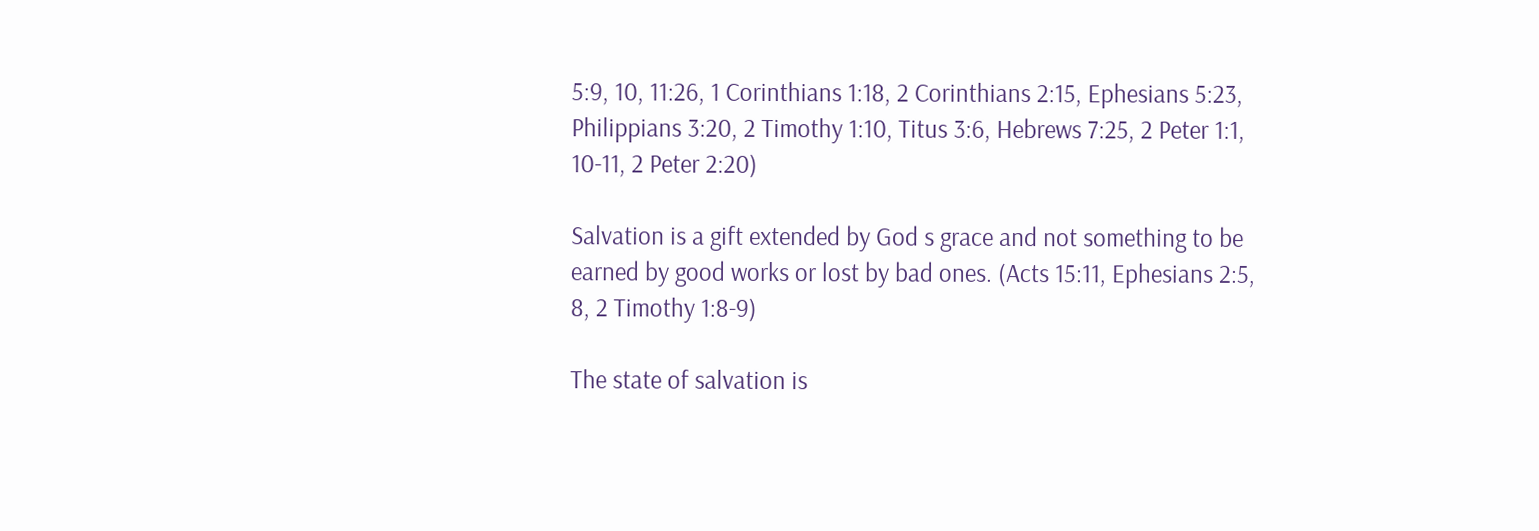5:9, 10, 11:26, 1 Corinthians 1:18, 2 Corinthians 2:15, Ephesians 5:23, Philippians 3:20, 2 Timothy 1:10, Titus 3:6, Hebrews 7:25, 2 Peter 1:1, 10-11, 2 Peter 2:20)

Salvation is a gift extended by God s grace and not something to be earned by good works or lost by bad ones. (Acts 15:11, Ephesians 2:5, 8, 2 Timothy 1:8-9)

The state of salvation is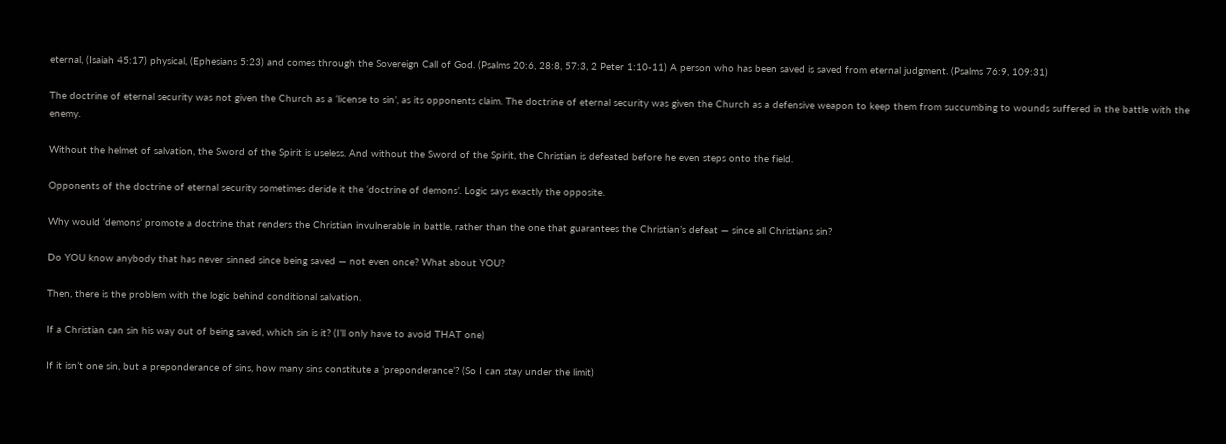eternal, (Isaiah 45:17) physical, (Ephesians 5:23) and comes through the Sovereign Call of God. (Psalms 20:6, 28:8, 57:3, 2 Peter 1:10-11) A person who has been saved is saved from eternal judgment. (Psalms 76:9, 109:31)

The doctrine of eternal security was not given the Church as a ‘license to sin’, as its opponents claim. The doctrine of eternal security was given the Church as a defensive weapon to keep them from succumbing to wounds suffered in the battle with the enemy.

Without the helmet of salvation, the Sword of the Spirit is useless. And without the Sword of the Spirit, the Christian is defeated before he even steps onto the field.

Opponents of the doctrine of eternal security sometimes deride it the ‘doctrine of demons’. Logic says exactly the opposite.

Why would ‘demons’ promote a doctrine that renders the Christian invulnerable in battle, rather than the one that guarantees the Christian’s defeat — since all Christians sin?

Do YOU know anybody that has never sinned since being saved — not even once? What about YOU?

Then, there is the problem with the logic behind conditional salvation.

If a Christian can sin his way out of being saved, which sin is it? (I’ll only have to avoid THAT one)

If it isn’t one sin, but a preponderance of sins, how many sins constitute a ‘preponderance’? (So I can stay under the limit)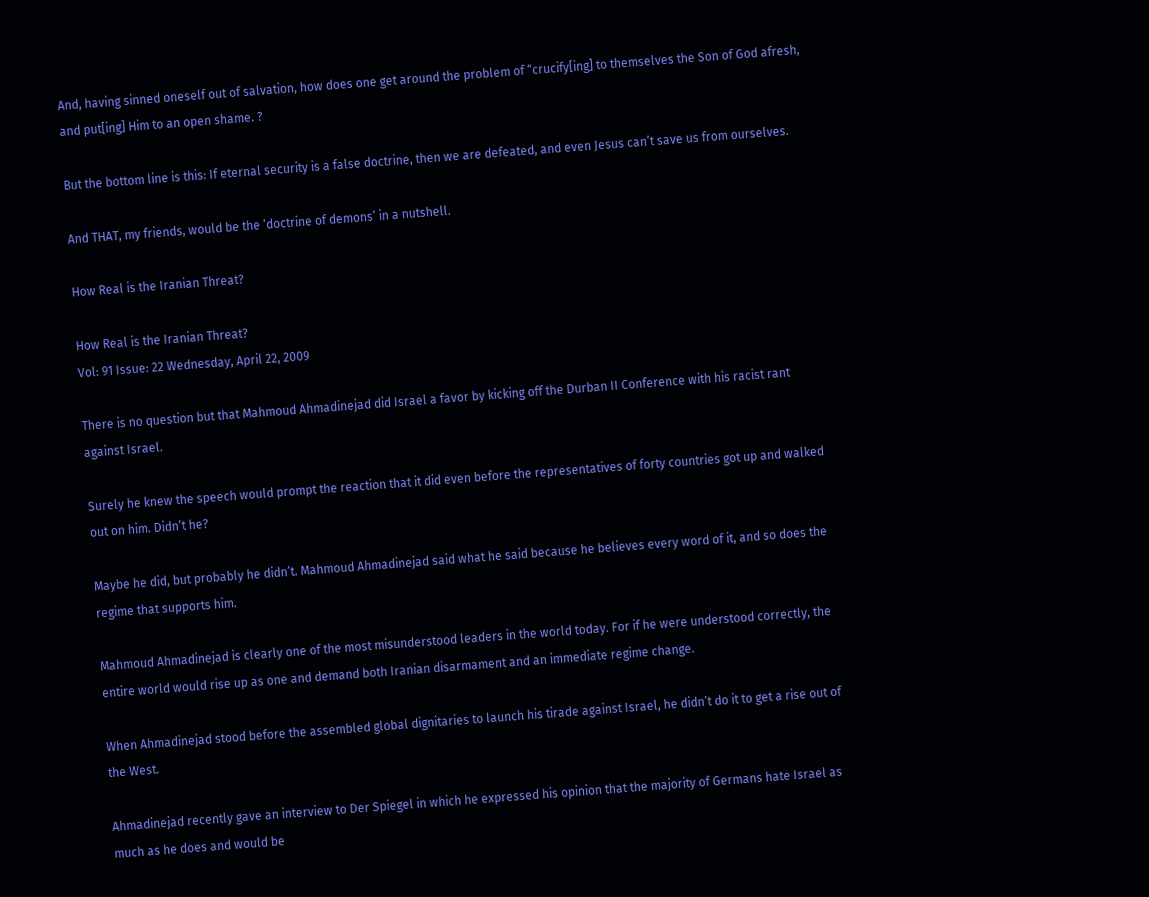And, having sinned oneself out of salvation, how does one get around the problem of “crucify[ing] to themselves the Son of God afresh, and put[ing] Him to an open shame. ?

But the bottom line is this: If eternal security is a false doctrine, then we are defeated, and even Jesus can’t save us from ourselves.

And THAT, my friends, would be the ‘doctrine of demons’ in a nutshell.

How Real is the Iranian Threat?

How Real is the Iranian Threat?
Vol: 91 Issue: 22 Wednesday, April 22, 2009

There is no question but that Mahmoud Ahmadinejad did Israel a favor by kicking off the Durban II Conference with his racist rant against Israel.

Surely he knew the speech would prompt the reaction that it did even before the representatives of forty countries got up and walked out on him. Didn’t he?

Maybe he did, but probably he didn’t. Mahmoud Ahmadinejad said what he said because he believes every word of it, and so does the regime that supports him.

Mahmoud Ahmadinejad is clearly one of the most misunderstood leaders in the world today. For if he were understood correctly, the entire world would rise up as one and demand both Iranian disarmament and an immediate regime change.

When Ahmadinejad stood before the assembled global dignitaries to launch his tirade against Israel, he didn’t do it to get a rise out of the West.

Ahmadinejad recently gave an interview to Der Spiegel in which he expressed his opinion that the majority of Germans hate Israel as much as he does and would be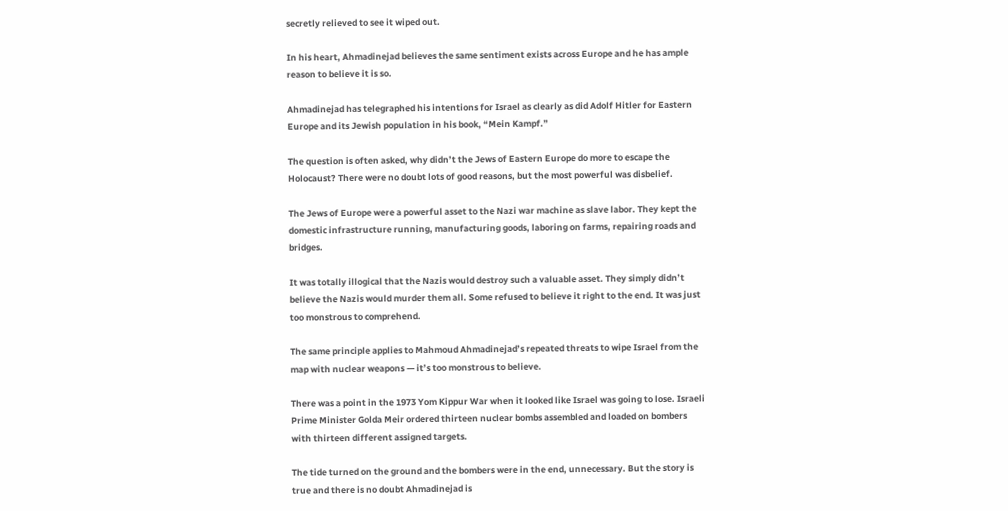secretly relieved to see it wiped out.

In his heart, Ahmadinejad believes the same sentiment exists across Europe and he has ample reason to believe it is so.

Ahmadinejad has telegraphed his intentions for Israel as clearly as did Adolf Hitler for Eastern Europe and its Jewish population in his book, “Mein Kampf.”

The question is often asked, why didn’t the Jews of Eastern Europe do more to escape the Holocaust? There were no doubt lots of good reasons, but the most powerful was disbelief.

The Jews of Europe were a powerful asset to the Nazi war machine as slave labor. They kept the domestic infrastructure running, manufacturing goods, laboring on farms, repairing roads and bridges.

It was totally illogical that the Nazis would destroy such a valuable asset. They simply didn’t believe the Nazis would murder them all. Some refused to believe it right to the end. It was just too monstrous to comprehend.

The same principle applies to Mahmoud Ahmadinejad’s repeated threats to wipe Israel from the map with nuclear weapons — it’s too monstrous to believe.

There was a point in the 1973 Yom Kippur War when it looked like Israel was going to lose. Israeli Prime Minister Golda Meir ordered thirteen nuclear bombs assembled and loaded on bombers with thirteen different assigned targets.

The tide turned on the ground and the bombers were in the end, unnecessary. But the story is true and there is no doubt Ahmadinejad is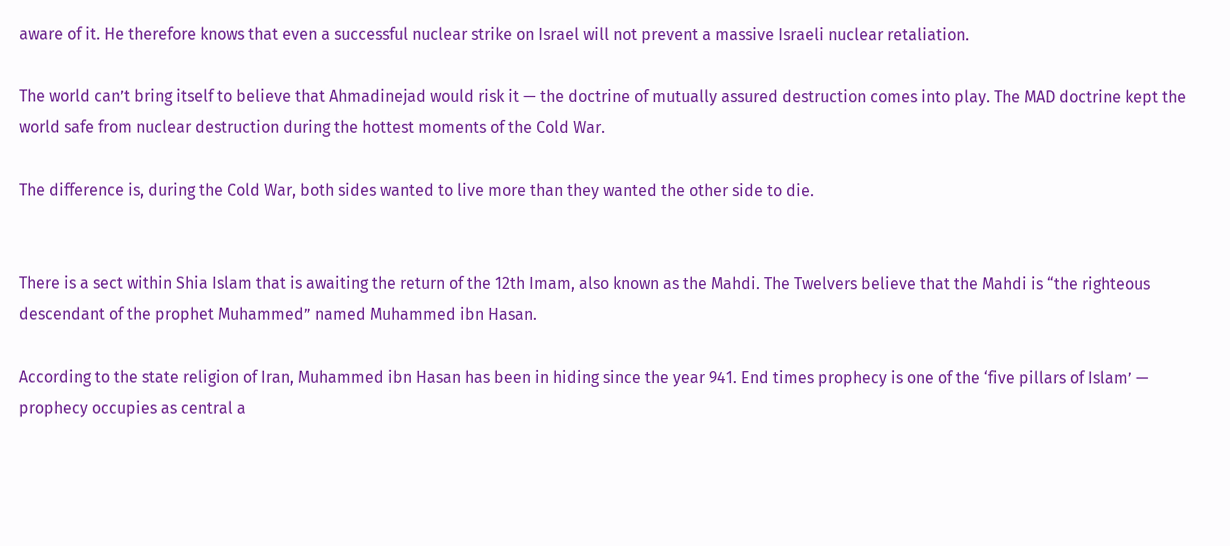aware of it. He therefore knows that even a successful nuclear strike on Israel will not prevent a massive Israeli nuclear retaliation.

The world can’t bring itself to believe that Ahmadinejad would risk it — the doctrine of mutually assured destruction comes into play. The MAD doctrine kept the world safe from nuclear destruction during the hottest moments of the Cold War.

The difference is, during the Cold War, both sides wanted to live more than they wanted the other side to die.


There is a sect within Shia Islam that is awaiting the return of the 12th Imam, also known as the Mahdi. The Twelvers believe that the Mahdi is “the righteous descendant of the prophet Muhammed” named Muhammed ibn Hasan.

According to the state religion of Iran, Muhammed ibn Hasan has been in hiding since the year 941. End times prophecy is one of the ‘five pillars of Islam’ — prophecy occupies as central a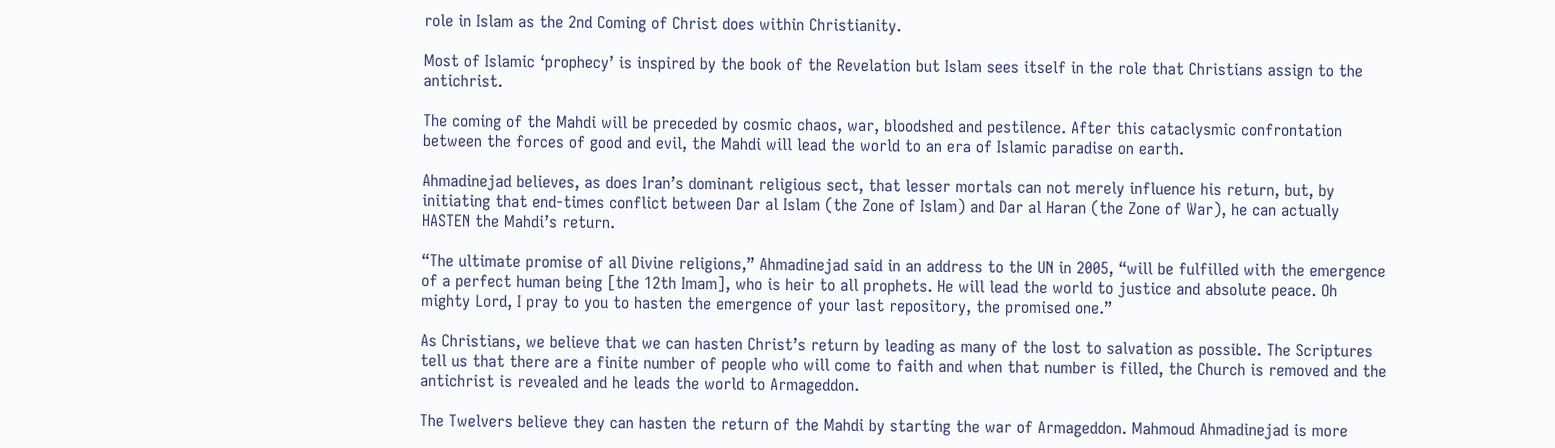role in Islam as the 2nd Coming of Christ does within Christianity.

Most of Islamic ‘prophecy’ is inspired by the book of the Revelation but Islam sees itself in the role that Christians assign to the antichrist.

The coming of the Mahdi will be preceded by cosmic chaos, war, bloodshed and pestilence. After this cataclysmic confrontation between the forces of good and evil, the Mahdi will lead the world to an era of Islamic paradise on earth.

Ahmadinejad believes, as does Iran’s dominant religious sect, that lesser mortals can not merely influence his return, but, by initiating that end-times conflict between Dar al Islam (the Zone of Islam) and Dar al Haran (the Zone of War), he can actually HASTEN the Mahdi’s return.

“The ultimate promise of all Divine religions,” Ahmadinejad said in an address to the UN in 2005, “will be fulfilled with the emergence of a perfect human being [the 12th Imam], who is heir to all prophets. He will lead the world to justice and absolute peace. Oh mighty Lord, I pray to you to hasten the emergence of your last repository, the promised one.”

As Christians, we believe that we can hasten Christ’s return by leading as many of the lost to salvation as possible. The Scriptures tell us that there are a finite number of people who will come to faith and when that number is filled, the Church is removed and the antichrist is revealed and he leads the world to Armageddon.

The Twelvers believe they can hasten the return of the Mahdi by starting the war of Armageddon. Mahmoud Ahmadinejad is more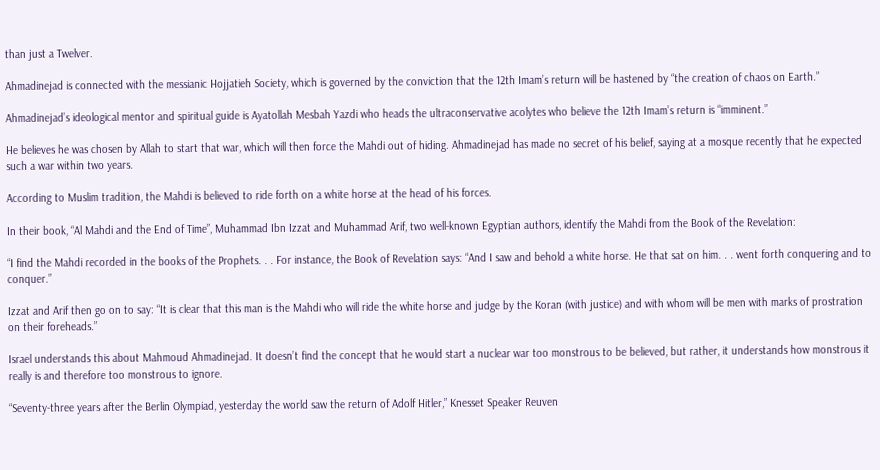than just a Twelver.

Ahmadinejad is connected with the messianic Hojjatieh Society, which is governed by the conviction that the 12th Imam’s return will be hastened by “the creation of chaos on Earth.”

Ahmadinejad’s ideological mentor and spiritual guide is Ayatollah Mesbah Yazdi who heads the ultraconservative acolytes who believe the 12th Imam’s return is “imminent.”

He believes he was chosen by Allah to start that war, which will then force the Mahdi out of hiding. Ahmadinejad has made no secret of his belief, saying at a mosque recently that he expected such a war within two years.

According to Muslim tradition, the Mahdi is believed to ride forth on a white horse at the head of his forces.

In their book, “Al Mahdi and the End of Time”, Muhammad Ibn Izzat and Muhammad Arif, two well-known Egyptian authors, identify the Mahdi from the Book of the Revelation:

“I find the Mahdi recorded in the books of the Prophets. . . For instance, the Book of Revelation says: “And I saw and behold a white horse. He that sat on him. . . went forth conquering and to conquer.”

Izzat and Arif then go on to say: “It is clear that this man is the Mahdi who will ride the white horse and judge by the Koran (with justice) and with whom will be men with marks of prostration on their foreheads.”

Israel understands this about Mahmoud Ahmadinejad. It doesn’t find the concept that he would start a nuclear war too monstrous to be believed, but rather, it understands how monstrous it really is and therefore too monstrous to ignore.

“Seventy-three years after the Berlin Olympiad, yesterday the world saw the return of Adolf Hitler,” Knesset Speaker Reuven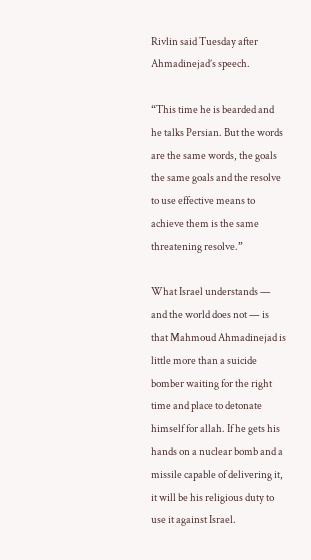Rivlin said Tuesday after Ahmadinejad’s speech.

“This time he is bearded and he talks Persian. But the words are the same words, the goals the same goals and the resolve to use effective means to achieve them is the same threatening resolve.”

What Israel understands — and the world does not — is that Mahmoud Ahmadinejad is little more than a suicide bomber waiting for the right time and place to detonate himself for allah. If he gets his hands on a nuclear bomb and a missile capable of delivering it, it will be his religious duty to use it against Israel.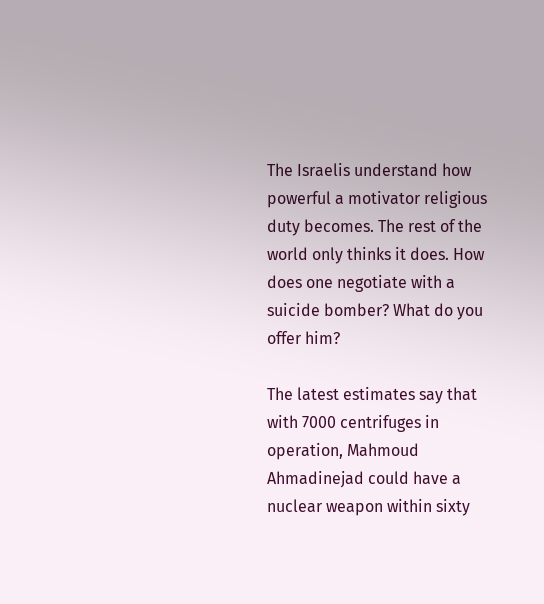The Israelis understand how powerful a motivator religious duty becomes. The rest of the world only thinks it does. How does one negotiate with a suicide bomber? What do you offer him?

The latest estimates say that with 7000 centrifuges in operation, Mahmoud Ahmadinejad could have a nuclear weapon within sixty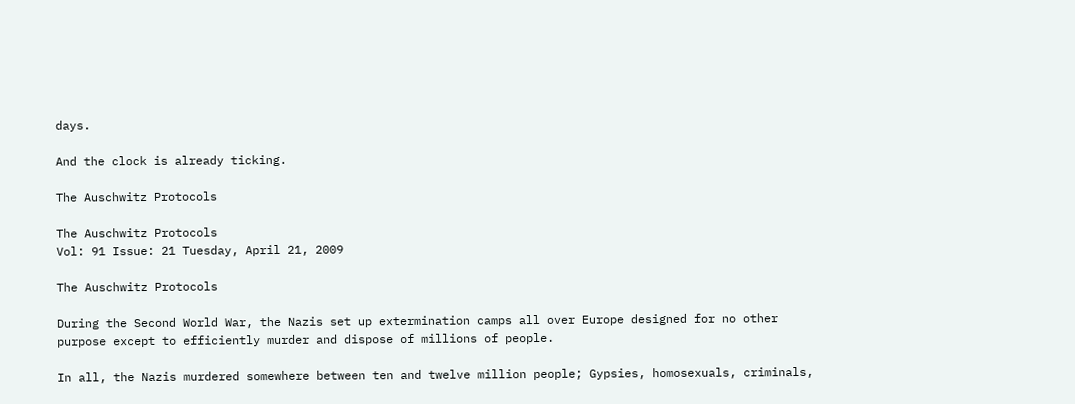days.

And the clock is already ticking.

The Auschwitz Protocols

The Auschwitz Protocols
Vol: 91 Issue: 21 Tuesday, April 21, 2009

The Auschwitz Protocols

During the Second World War, the Nazis set up extermination camps all over Europe designed for no other purpose except to efficiently murder and dispose of millions of people.

In all, the Nazis murdered somewhere between ten and twelve million people; Gypsies, homosexuals, criminals,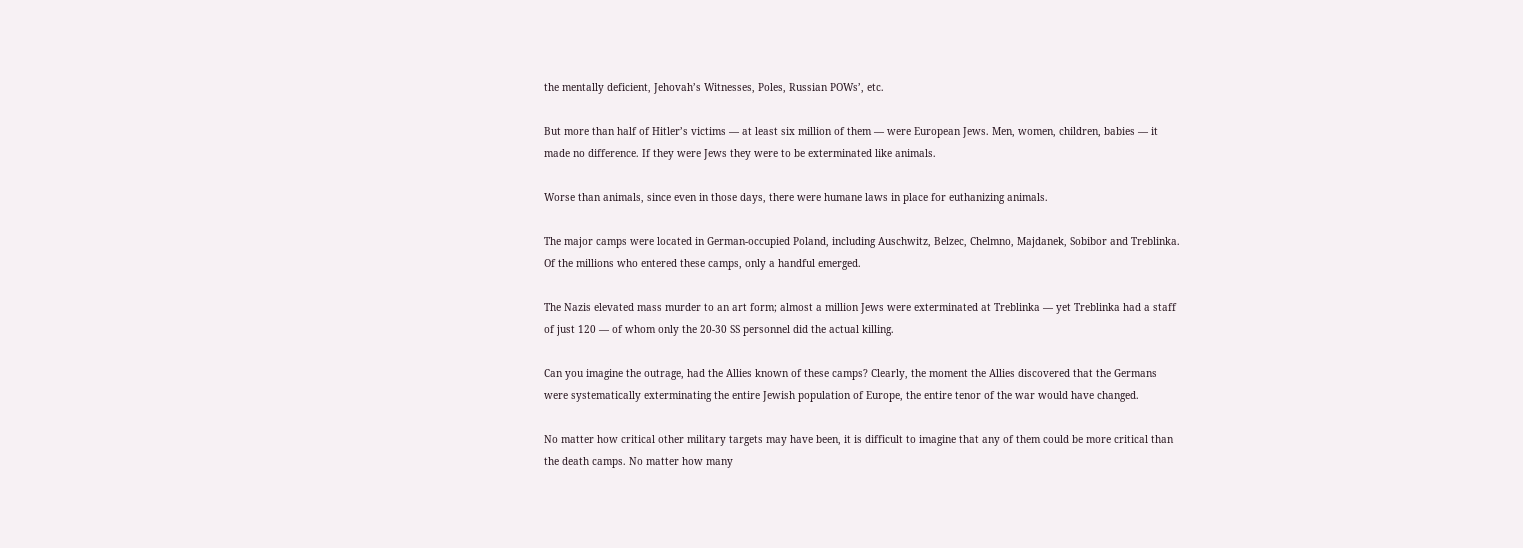the mentally deficient, Jehovah’s Witnesses, Poles, Russian POWs’, etc.

But more than half of Hitler’s victims — at least six million of them — were European Jews. Men, women, children, babies — it made no difference. If they were Jews they were to be exterminated like animals.

Worse than animals, since even in those days, there were humane laws in place for euthanizing animals.

The major camps were located in German-occupied Poland, including Auschwitz, Belzec, Chelmno, Majdanek, Sobibor and Treblinka. Of the millions who entered these camps, only a handful emerged.

The Nazis elevated mass murder to an art form; almost a million Jews were exterminated at Treblinka — yet Treblinka had a staff of just 120 — of whom only the 20-30 SS personnel did the actual killing.

Can you imagine the outrage, had the Allies known of these camps? Clearly, the moment the Allies discovered that the Germans were systematically exterminating the entire Jewish population of Europe, the entire tenor of the war would have changed.

No matter how critical other military targets may have been, it is difficult to imagine that any of them could be more critical than the death camps. No matter how many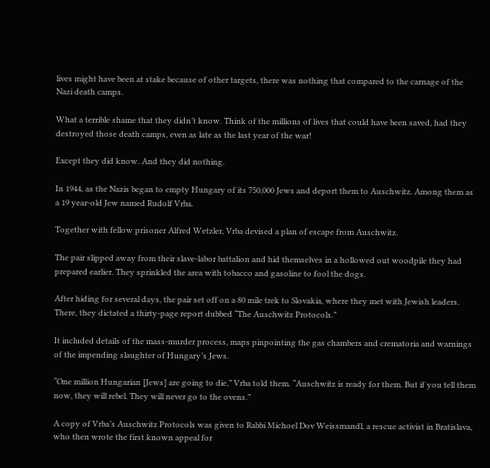lives might have been at stake because of other targets, there was nothing that compared to the carnage of the Nazi death camps.

What a terrible shame that they didn’t know. Think of the millions of lives that could have been saved, had they destroyed those death camps, even as late as the last year of the war!

Except they did know. And they did nothing.

In 1944, as the Nazis began to empty Hungary of its 750,000 Jews and deport them to Auschwitz. Among them as a 19 year-old Jew named Rudolf Vrba.

Together with fellow prisoner Alfred Wetzler, Vrba devised a plan of escape from Auschwitz.

The pair slipped away from their slave-labor battalion and hid themselves in a hollowed out woodpile they had prepared earlier. They sprinkled the area with tobacco and gasoline to fool the dogs.

After hiding for several days, the pair set off on a 80 mile trek to Slovakia, where they met with Jewish leaders. There, they dictated a thirty-page report dubbed “The Auschwitz Protocols.”

It included details of the mass-murder process, maps pinpointing the gas chambers and crematoria and warnings of the impending slaughter of Hungary’s Jews.

“One million Hungarian [Jews] are going to die,” Vrba told them. “Auschwitz is ready for them. But if you tell them now, they will rebel. They will never go to the ovens.”

A copy of Vrba’s Auschwitz Protocols was given to Rabbi Michoel Dov Weissmandl, a rescue activist in Bratislava, who then wrote the first known appeal for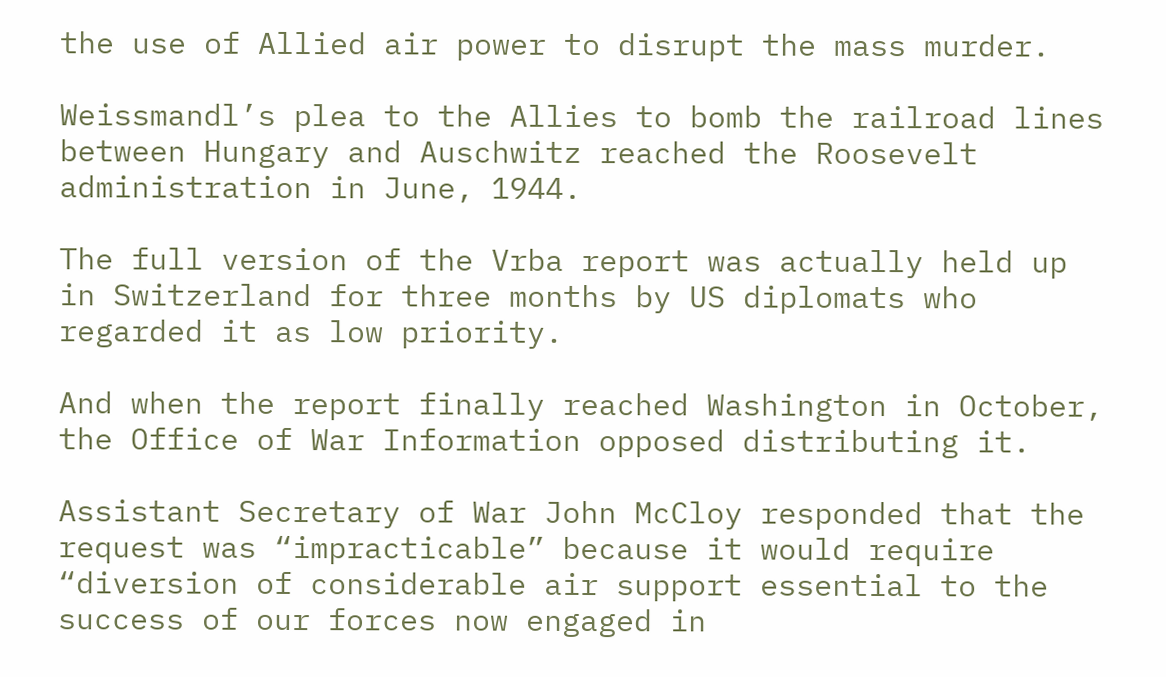the use of Allied air power to disrupt the mass murder.

Weissmandl’s plea to the Allies to bomb the railroad lines between Hungary and Auschwitz reached the Roosevelt administration in June, 1944.

The full version of the Vrba report was actually held up in Switzerland for three months by US diplomats who regarded it as low priority.

And when the report finally reached Washington in October, the Office of War Information opposed distributing it.

Assistant Secretary of War John McCloy responded that the request was “impracticable” because it would require “diversion of considerable air support essential to the success of our forces now engaged in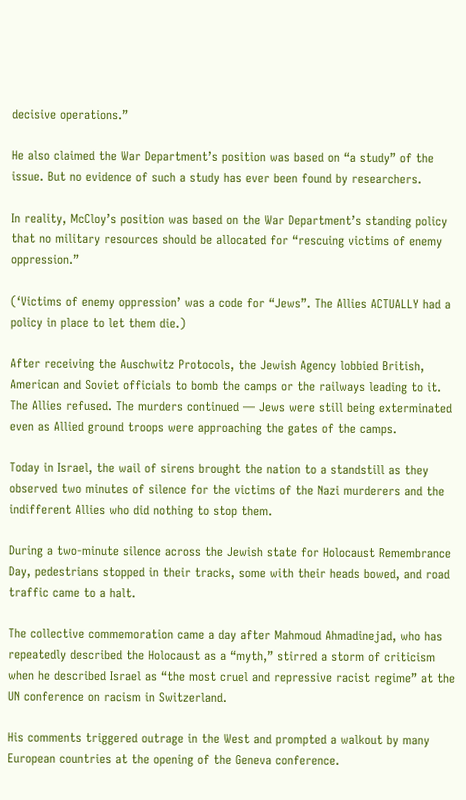decisive operations.”

He also claimed the War Department’s position was based on “a study” of the issue. But no evidence of such a study has ever been found by researchers.

In reality, McCloy’s position was based on the War Department’s standing policy that no military resources should be allocated for “rescuing victims of enemy oppression.”

(‘Victims of enemy oppression’ was a code for “Jews”. The Allies ACTUALLY had a policy in place to let them die.)

After receiving the Auschwitz Protocols, the Jewish Agency lobbied British, American and Soviet officials to bomb the camps or the railways leading to it. The Allies refused. The murders continued — Jews were still being exterminated even as Allied ground troops were approaching the gates of the camps.

Today in Israel, the wail of sirens brought the nation to a standstill as they observed two minutes of silence for the victims of the Nazi murderers and the indifferent Allies who did nothing to stop them.

During a two-minute silence across the Jewish state for Holocaust Remembrance Day, pedestrians stopped in their tracks, some with their heads bowed, and road traffic came to a halt.

The collective commemoration came a day after Mahmoud Ahmadinejad, who has repeatedly described the Holocaust as a “myth,” stirred a storm of criticism when he described Israel as “the most cruel and repressive racist regime” at the UN conference on racism in Switzerland.

His comments triggered outrage in the West and prompted a walkout by many European countries at the opening of the Geneva conference.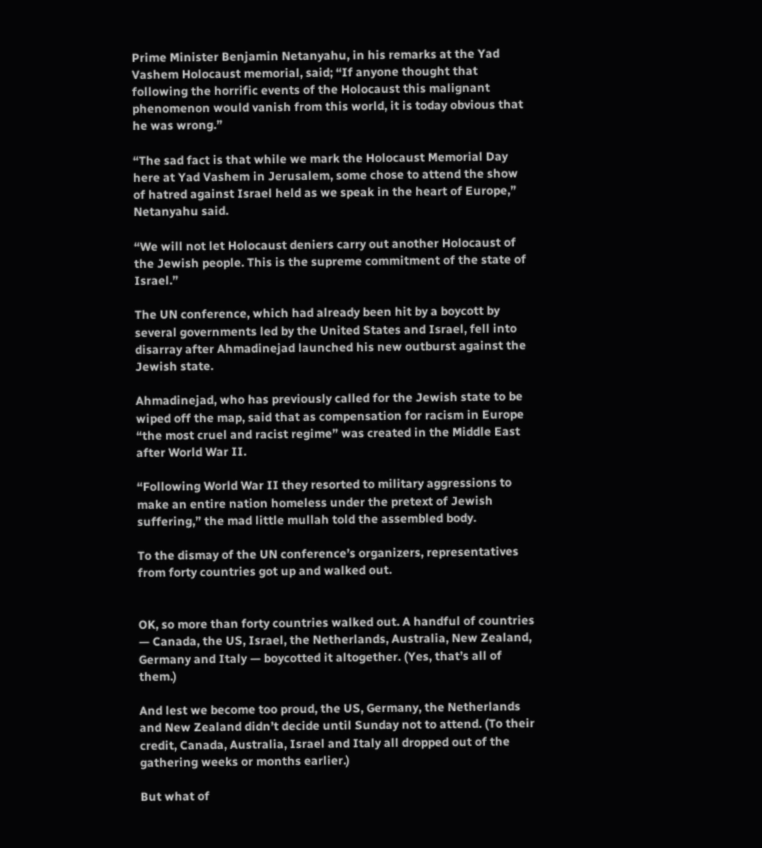Prime Minister Benjamin Netanyahu, in his remarks at the Yad Vashem Holocaust memorial, said; “If anyone thought that following the horrific events of the Holocaust this malignant phenomenon would vanish from this world, it is today obvious that he was wrong.”

“The sad fact is that while we mark the Holocaust Memorial Day here at Yad Vashem in Jerusalem, some chose to attend the show of hatred against Israel held as we speak in the heart of Europe,” Netanyahu said.

“We will not let Holocaust deniers carry out another Holocaust of the Jewish people. This is the supreme commitment of the state of Israel.”

The UN conference, which had already been hit by a boycott by several governments led by the United States and Israel, fell into disarray after Ahmadinejad launched his new outburst against the Jewish state.

Ahmadinejad, who has previously called for the Jewish state to be wiped off the map, said that as compensation for racism in Europe “the most cruel and racist regime” was created in the Middle East after World War II.

“Following World War II they resorted to military aggressions to make an entire nation homeless under the pretext of Jewish suffering,” the mad little mullah told the assembled body.

To the dismay of the UN conference’s organizers, representatives from forty countries got up and walked out.


OK, so more than forty countries walked out. A handful of countries — Canada, the US, Israel, the Netherlands, Australia, New Zealand, Germany and Italy — boycotted it altogether. (Yes, that’s all of them.)

And lest we become too proud, the US, Germany, the Netherlands and New Zealand didn’t decide until Sunday not to attend. (To their credit, Canada, Australia, Israel and Italy all dropped out of the gathering weeks or months earlier.)

But what of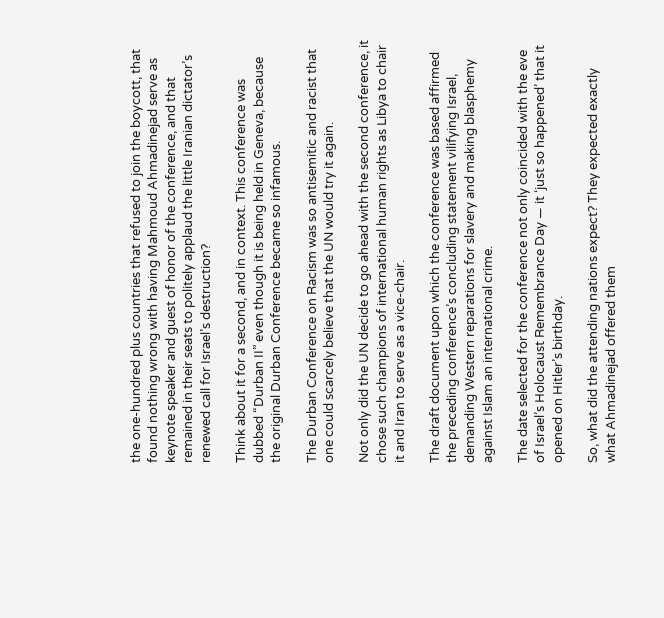the one-hundred plus countries that refused to join the boycott, that found nothing wrong with having Mahmoud Ahmadinejad serve as keynote speaker and guest of honor of the conference, and that remained in their seats to politely applaud the little Iranian dictator’s renewed call for Israel’s destruction?

Think about it for a second, and in context. This conference was dubbed “Durban II” even though it is being held in Geneva, because the original Durban Conference became so infamous.

The Durban Conference on Racism was so antisemitic and racist that one could scarcely believe that the UN would try it again.

Not only did the UN decide to go ahead with the second conference, it chose such champions of international human rights as Libya to chair it and Iran to serve as a vice-chair.

The draft document upon which the conference was based affirmed the preceding conference’s concluding statement vilifying Israel, demanding Western reparations for slavery and making blasphemy against Islam an international crime.

The date selected for the conference not only coincided with the eve of Israel’s Holocaust Remembrance Day — it ‘just so happened’ that it opened on Hitler’s birthday.

So, what did the attending nations expect? They expected exactly what Ahmadinejad offered them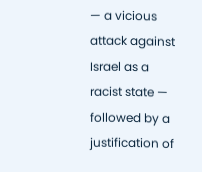— a vicious attack against Israel as a racist state — followed by a justification of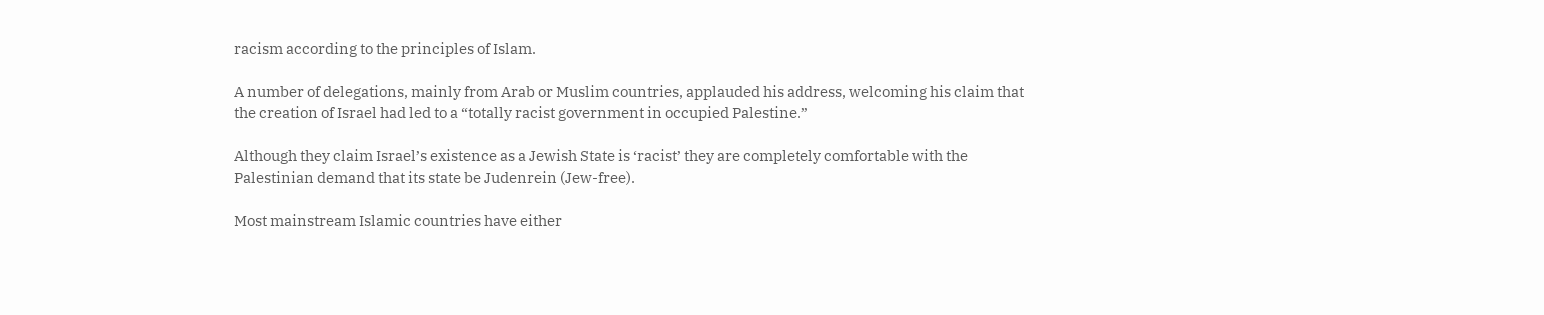racism according to the principles of Islam.

A number of delegations, mainly from Arab or Muslim countries, applauded his address, welcoming his claim that the creation of Israel had led to a “totally racist government in occupied Palestine.”

Although they claim Israel’s existence as a Jewish State is ‘racist’ they are completely comfortable with the Palestinian demand that its state be Judenrein (Jew-free).

Most mainstream Islamic countries have either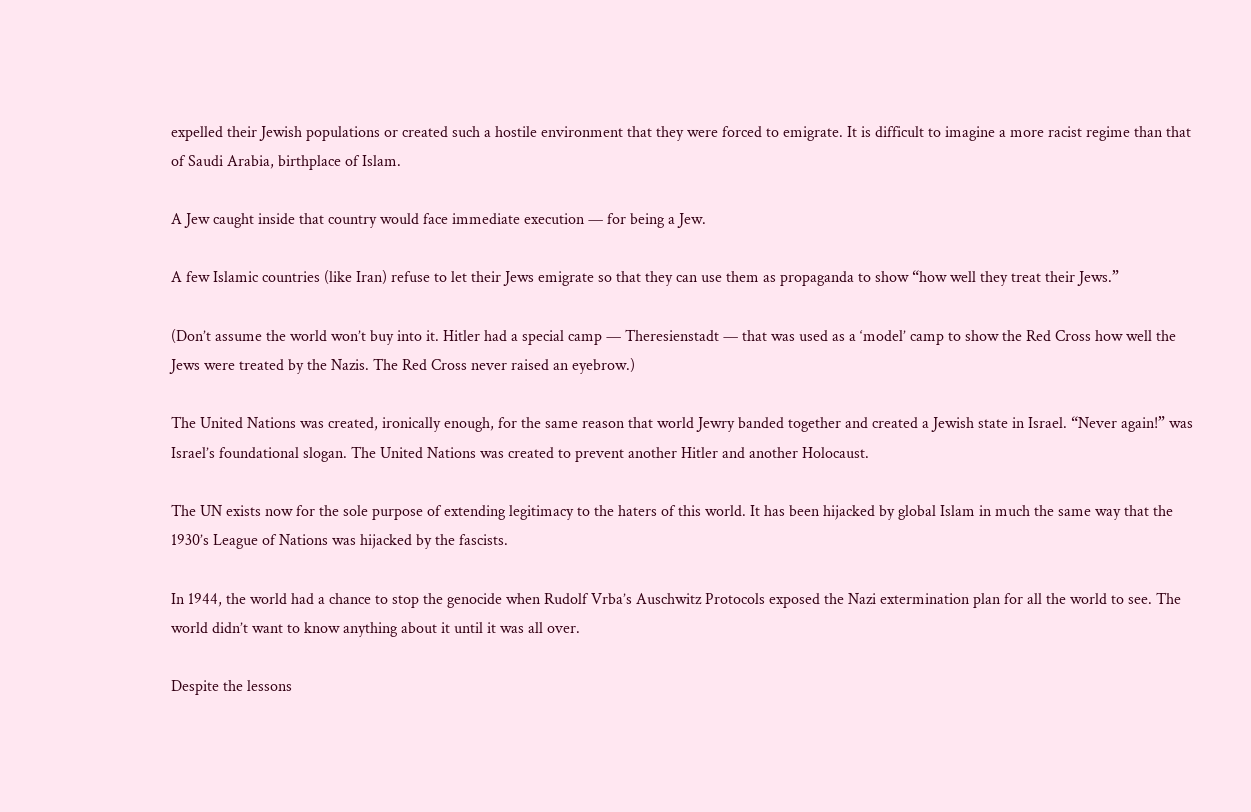expelled their Jewish populations or created such a hostile environment that they were forced to emigrate. It is difficult to imagine a more racist regime than that of Saudi Arabia, birthplace of Islam.

A Jew caught inside that country would face immediate execution — for being a Jew.

A few Islamic countries (like Iran) refuse to let their Jews emigrate so that they can use them as propaganda to show “how well they treat their Jews.”

(Don’t assume the world won’t buy into it. Hitler had a special camp — Theresienstadt — that was used as a ‘model’ camp to show the Red Cross how well the Jews were treated by the Nazis. The Red Cross never raised an eyebrow.)

The United Nations was created, ironically enough, for the same reason that world Jewry banded together and created a Jewish state in Israel. “Never again!” was Israel’s foundational slogan. The United Nations was created to prevent another Hitler and another Holocaust.

The UN exists now for the sole purpose of extending legitimacy to the haters of this world. It has been hijacked by global Islam in much the same way that the 1930’s League of Nations was hijacked by the fascists.

In 1944, the world had a chance to stop the genocide when Rudolf Vrba’s Auschwitz Protocols exposed the Nazi extermination plan for all the world to see. The world didn’t want to know anything about it until it was all over.

Despite the lessons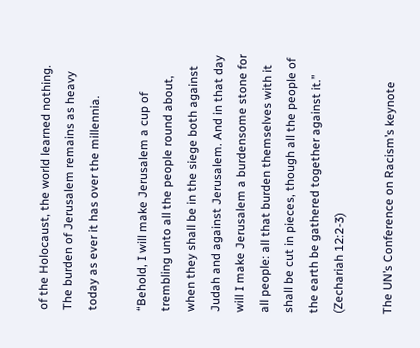of the Holocaust, the world learned nothing. The burden of Jerusalem remains as heavy today as ever it has over the millennia.

“Behold, I will make Jerusalem a cup of trembling unto all the people round about, when they shall be in the siege both against Judah and against Jerusalem. And in that day will I make Jerusalem a burdensome stone for all people: all that burden themselves with it shall be cut in pieces, though all the people of the earth be gathered together against it.” (Zechariah 12:2-3)

The UN’s Conference on Racism’s keynote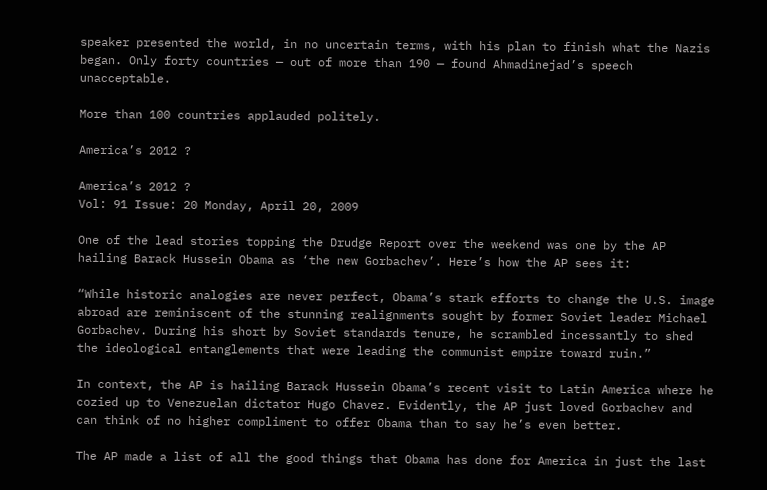speaker presented the world, in no uncertain terms, with his plan to finish what the Nazis began. Only forty countries — out of more than 190 — found Ahmadinejad’s speech unacceptable.

More than 100 countries applauded politely.

America’s 2012 ?

America’s 2012 ?
Vol: 91 Issue: 20 Monday, April 20, 2009

One of the lead stories topping the Drudge Report over the weekend was one by the AP hailing Barack Hussein Obama as ‘the new Gorbachev’. Here’s how the AP sees it:

“While historic analogies are never perfect, Obama’s stark efforts to change the U.S. image abroad are reminiscent of the stunning realignments sought by former Soviet leader Michael Gorbachev. During his short by Soviet standards tenure, he scrambled incessantly to shed the ideological entanglements that were leading the communist empire toward ruin.”

In context, the AP is hailing Barack Hussein Obama’s recent visit to Latin America where he cozied up to Venezuelan dictator Hugo Chavez. Evidently, the AP just loved Gorbachev and can think of no higher compliment to offer Obama than to say he’s even better.

The AP made a list of all the good things that Obama has done for America in just the last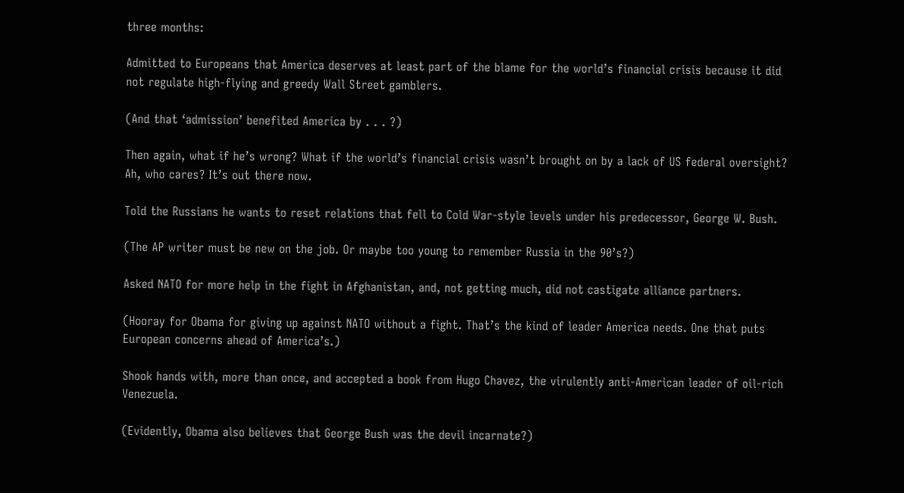three months:

Admitted to Europeans that America deserves at least part of the blame for the world’s financial crisis because it did not regulate high-flying and greedy Wall Street gamblers.

(And that ‘admission’ benefited America by . . . ?)

Then again, what if he’s wrong? What if the world’s financial crisis wasn’t brought on by a lack of US federal oversight? Ah, who cares? It’s out there now.

Told the Russians he wants to reset relations that fell to Cold War-style levels under his predecessor, George W. Bush.

(The AP writer must be new on the job. Or maybe too young to remember Russia in the 90’s?)

Asked NATO for more help in the fight in Afghanistan, and, not getting much, did not castigate alliance partners.

(Hooray for Obama for giving up against NATO without a fight. That’s the kind of leader America needs. One that puts European concerns ahead of America’s.)

Shook hands with, more than once, and accepted a book from Hugo Chavez, the virulently anti-American leader of oil-rich Venezuela.

(Evidently, Obama also believes that George Bush was the devil incarnate?)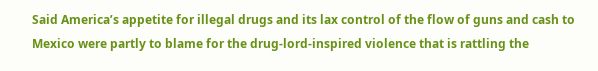Said America’s appetite for illegal drugs and its lax control of the flow of guns and cash to Mexico were partly to blame for the drug-lord-inspired violence that is rattling the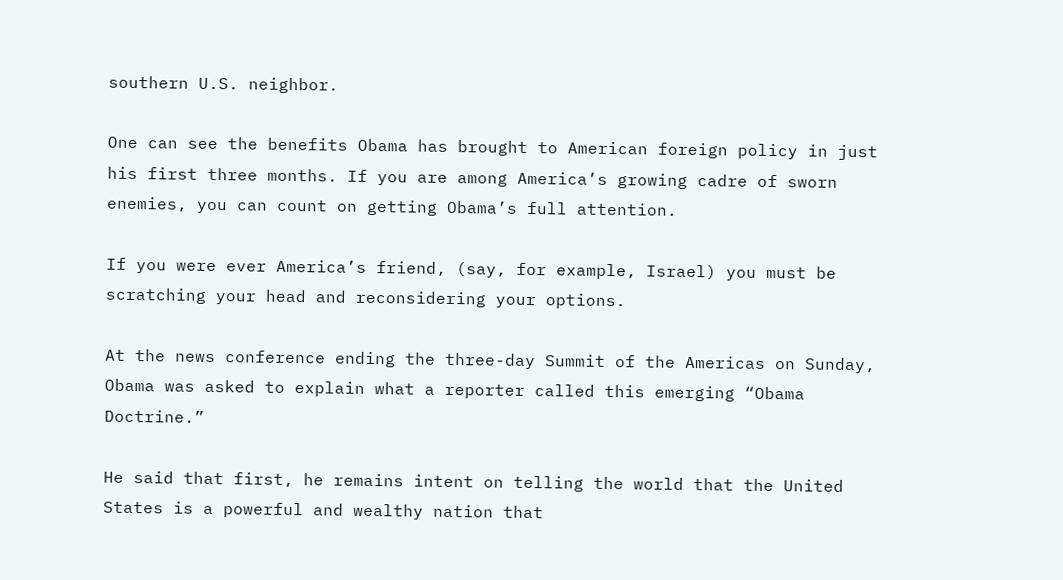southern U.S. neighbor.

One can see the benefits Obama has brought to American foreign policy in just his first three months. If you are among America’s growing cadre of sworn enemies, you can count on getting Obama’s full attention.

If you were ever America’s friend, (say, for example, Israel) you must be scratching your head and reconsidering your options.

At the news conference ending the three-day Summit of the Americas on Sunday, Obama was asked to explain what a reporter called this emerging “Obama Doctrine.”

He said that first, he remains intent on telling the world that the United States is a powerful and wealthy nation that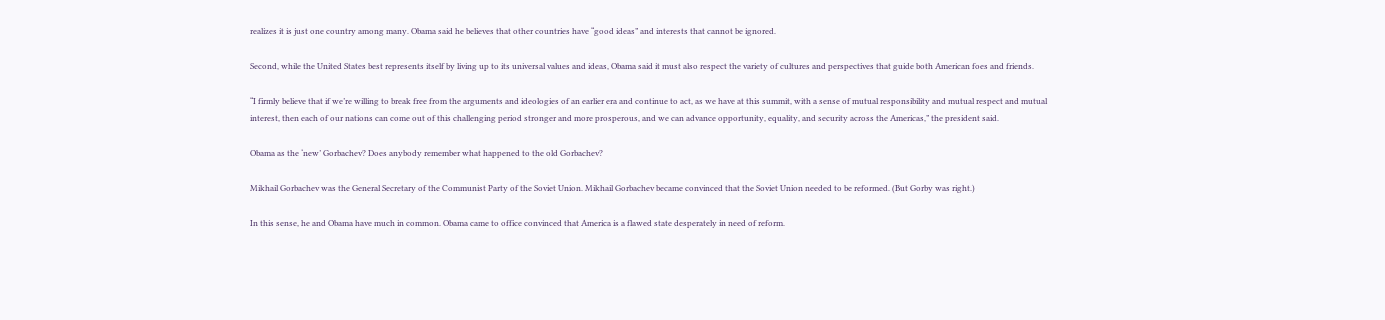realizes it is just one country among many. Obama said he believes that other countries have “good ideas” and interests that cannot be ignored.

Second, while the United States best represents itself by living up to its universal values and ideas, Obama said it must also respect the variety of cultures and perspectives that guide both American foes and friends.

“I firmly believe that if we’re willing to break free from the arguments and ideologies of an earlier era and continue to act, as we have at this summit, with a sense of mutual responsibility and mutual respect and mutual interest, then each of our nations can come out of this challenging period stronger and more prosperous, and we can advance opportunity, equality, and security across the Americas,” the president said.

Obama as the ‘new’ Gorbachev? Does anybody remember what happened to the old Gorbachev?

Mikhail Gorbachev was the General Secretary of the Communist Party of the Soviet Union. Mikhail Gorbachev became convinced that the Soviet Union needed to be reformed. (But Gorby was right.)

In this sense, he and Obama have much in common. Obama came to office convinced that America is a flawed state desperately in need of reform.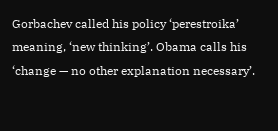Gorbachev called his policy ‘perestroika’ meaning, ‘new thinking’. Obama calls his ‘change — no other explanation necessary’.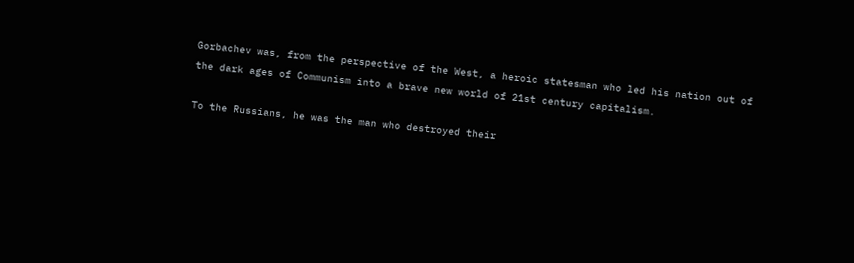Gorbachev was, from the perspective of the West, a heroic statesman who led his nation out of the dark ages of Communism into a brave new world of 21st century capitalism.

To the Russians, he was the man who destroyed their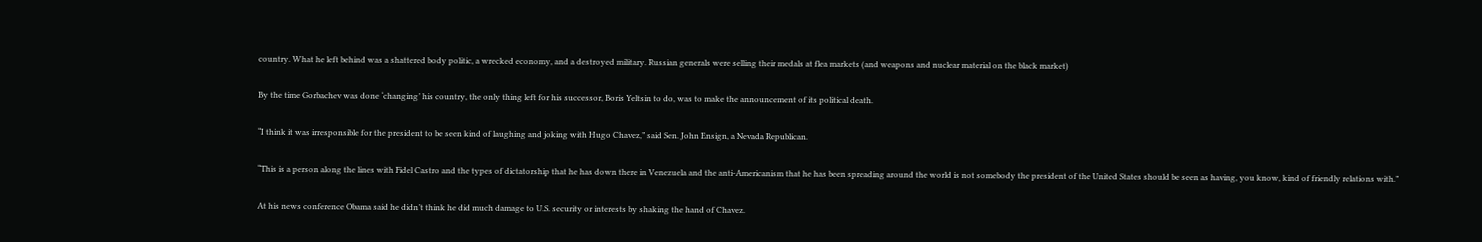country. What he left behind was a shattered body politic, a wrecked economy, and a destroyed military. Russian generals were selling their medals at flea markets (and weapons and nuclear material on the black market)

By the time Gorbachev was done ‘changing’ his country, the only thing left for his successor, Boris Yeltsin to do, was to make the announcement of its political death.

“I think it was irresponsible for the president to be seen kind of laughing and joking with Hugo Chavez,” said Sen. John Ensign, a Nevada Republican.

“This is a person along the lines with Fidel Castro and the types of dictatorship that he has down there in Venezuela and the anti-Americanism that he has been spreading around the world is not somebody the president of the United States should be seen as having, you know, kind of friendly relations with.”

At his news conference Obama said he didn’t think he did much damage to U.S. security or interests by shaking the hand of Chavez.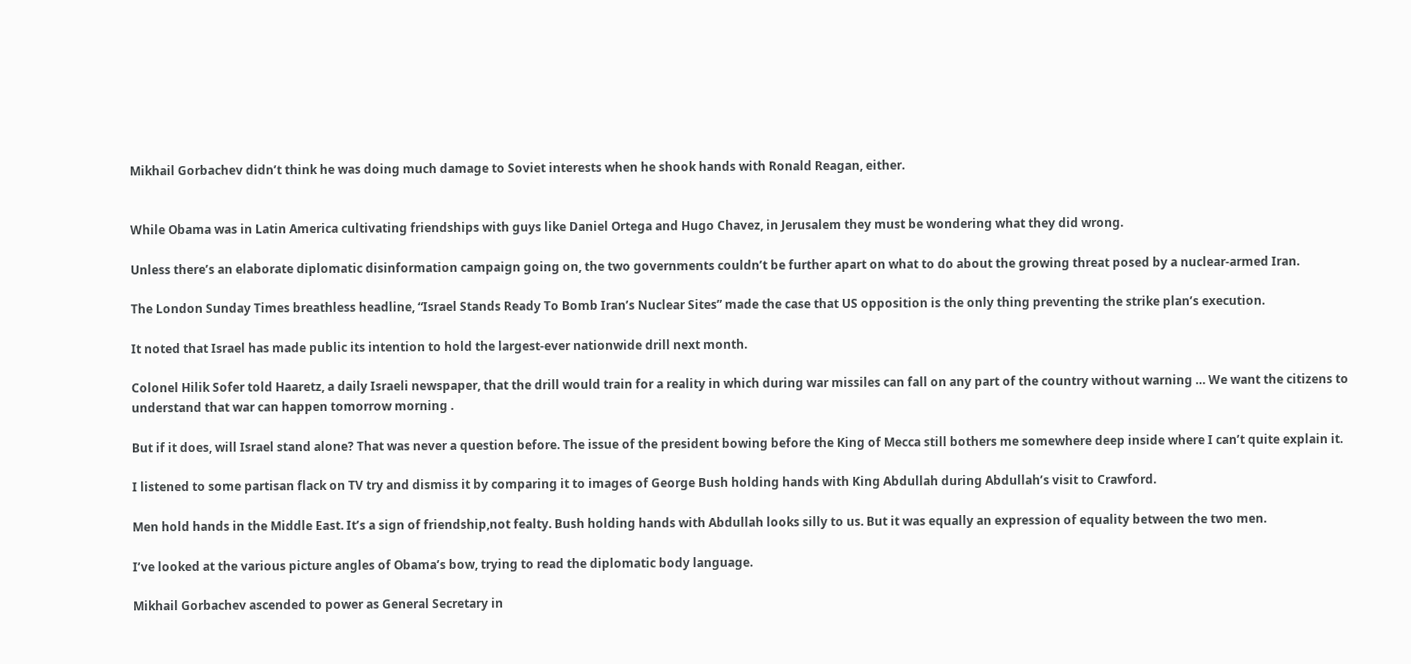Mikhail Gorbachev didn’t think he was doing much damage to Soviet interests when he shook hands with Ronald Reagan, either.


While Obama was in Latin America cultivating friendships with guys like Daniel Ortega and Hugo Chavez, in Jerusalem they must be wondering what they did wrong.

Unless there’s an elaborate diplomatic disinformation campaign going on, the two governments couldn’t be further apart on what to do about the growing threat posed by a nuclear-armed Iran.

The London Sunday Times breathless headline, “Israel Stands Ready To Bomb Iran’s Nuclear Sites” made the case that US opposition is the only thing preventing the strike plan’s execution.

It noted that Israel has made public its intention to hold the largest-ever nationwide drill next month.

Colonel Hilik Sofer told Haaretz, a daily Israeli newspaper, that the drill would train for a reality in which during war missiles can fall on any part of the country without warning … We want the citizens to understand that war can happen tomorrow morning .

But if it does, will Israel stand alone? That was never a question before. The issue of the president bowing before the King of Mecca still bothers me somewhere deep inside where I can’t quite explain it.

I listened to some partisan flack on TV try and dismiss it by comparing it to images of George Bush holding hands with King Abdullah during Abdullah’s visit to Crawford.

Men hold hands in the Middle East. It’s a sign of friendship,not fealty. Bush holding hands with Abdullah looks silly to us. But it was equally an expression of equality between the two men.

I’ve looked at the various picture angles of Obama’s bow, trying to read the diplomatic body language.

Mikhail Gorbachev ascended to power as General Secretary in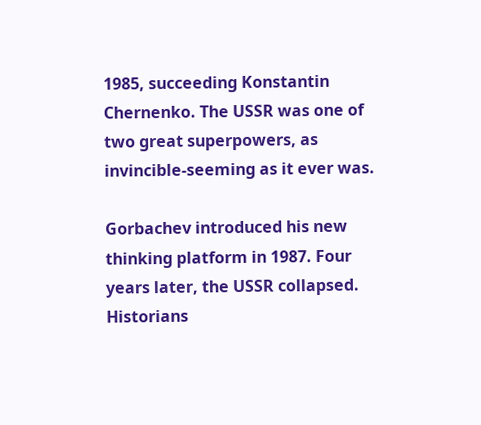1985, succeeding Konstantin Chernenko. The USSR was one of two great superpowers, as invincible-seeming as it ever was.

Gorbachev introduced his new thinking platform in 1987. Four years later, the USSR collapsed. Historians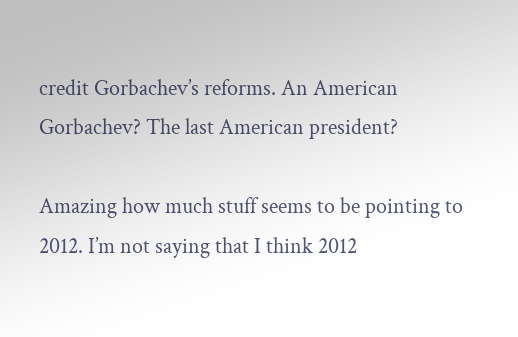credit Gorbachev’s reforms. An American Gorbachev? The last American president?

Amazing how much stuff seems to be pointing to 2012. I’m not saying that I think 2012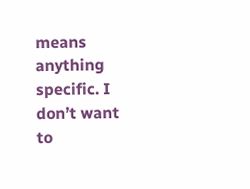means anything specific. I don’t want to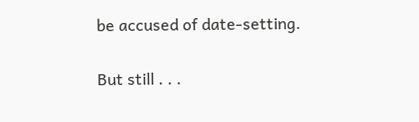be accused of date-setting.

But still . . .